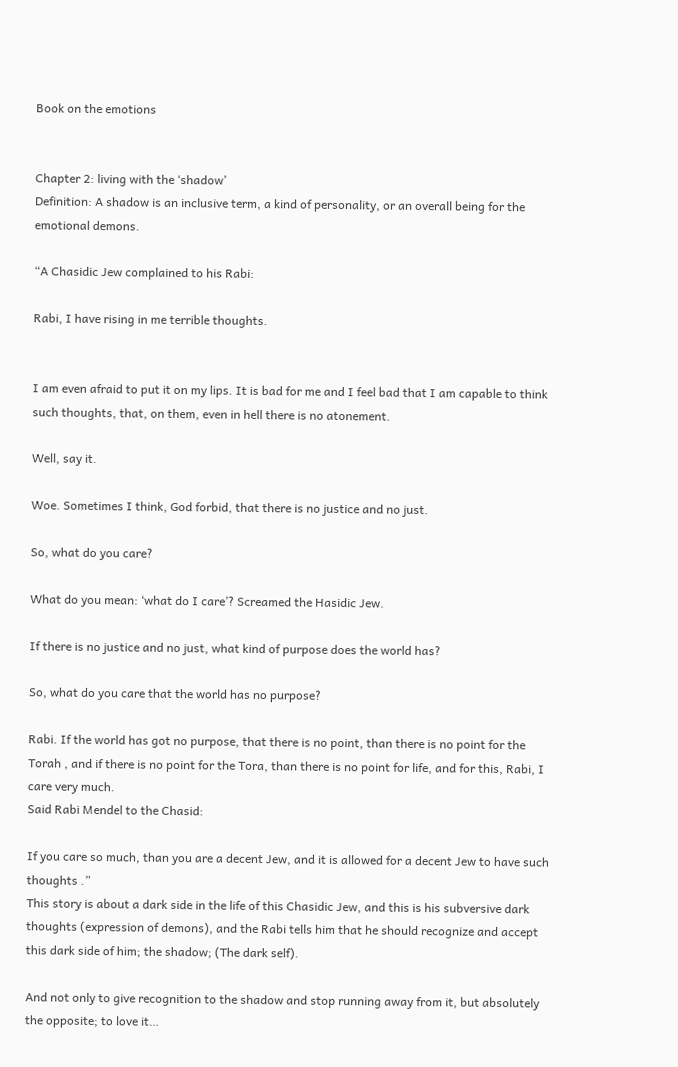Book on the emotions


Chapter 2: living with the ‘shadow’
Definition: A shadow is an inclusive term, a kind of personality, or an overall being for the emotional demons.

“A Chasidic Jew complained to his Rabi:

Rabi, I have rising in me terrible thoughts.


I am even afraid to put it on my lips. It is bad for me and I feel bad that I am capable to think such thoughts, that, on them, even in hell there is no atonement.

Well, say it.

Woe. Sometimes I think, God forbid, that there is no justice and no just.

So, what do you care?

What do you mean: ‘what do I care’? Screamed the Hasidic Jew.

If there is no justice and no just, what kind of purpose does the world has?

So, what do you care that the world has no purpose?

Rabi. If the world has got no purpose, that there is no point, than there is no point for the Torah , and if there is no point for the Tora, than there is no point for life, and for this, Rabi, I care very much.
Said Rabi Mendel to the Chasid:

If you care so much, than you are a decent Jew, and it is allowed for a decent Jew to have such thoughts .”
This story is about a dark side in the life of this Chasidic Jew, and this is his subversive dark thoughts (expression of demons), and the Rabi tells him that he should recognize and accept this dark side of him; the shadow; (The dark self).

And not only to give recognition to the shadow and stop running away from it, but absolutely the opposite; to love it…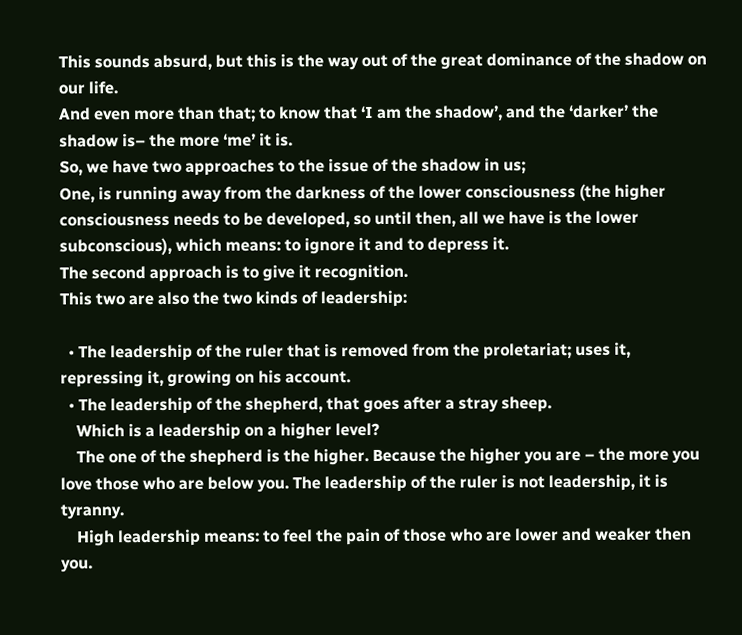This sounds absurd, but this is the way out of the great dominance of the shadow on our life.
And even more than that; to know that ‘I am the shadow’, and the ‘darker’ the shadow is– the more ‘me’ it is.
So, we have two approaches to the issue of the shadow in us;
One, is running away from the darkness of the lower consciousness (the higher consciousness needs to be developed, so until then, all we have is the lower subconscious), which means: to ignore it and to depress it.
The second approach is to give it recognition.
This two are also the two kinds of leadership:

  • The leadership of the ruler that is removed from the proletariat; uses it, repressing it, growing on his account.
  • The leadership of the shepherd, that goes after a stray sheep.
    Which is a leadership on a higher level?
    The one of the shepherd is the higher. Because the higher you are – the more you love those who are below you. The leadership of the ruler is not leadership, it is tyranny.
    High leadership means: to feel the pain of those who are lower and weaker then you.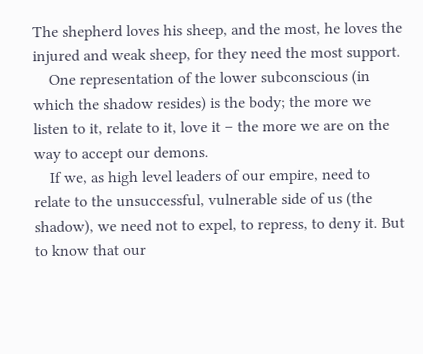The shepherd loves his sheep, and the most, he loves the injured and weak sheep, for they need the most support.
    One representation of the lower subconscious (in which the shadow resides) is the body; the more we listen to it, relate to it, love it – the more we are on the way to accept our demons.
    If we, as high level leaders of our empire, need to relate to the unsuccessful, vulnerable side of us (the shadow), we need not to expel, to repress, to deny it. But to know that our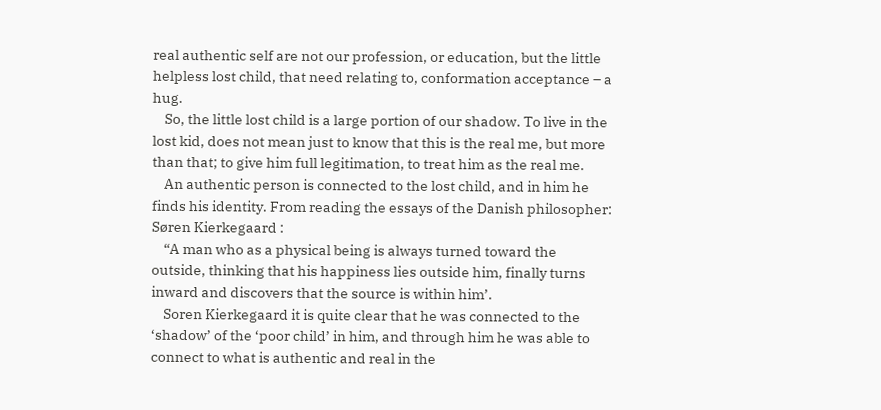real authentic self are not our profession, or education, but the little helpless lost child, that need relating to, conformation acceptance – a hug.
    So, the little lost child is a large portion of our shadow. To live in the lost kid, does not mean just to know that this is the real me, but more than that; to give him full legitimation, to treat him as the real me.
    An authentic person is connected to the lost child, and in him he finds his identity. From reading the essays of the Danish philosopher: Søren Kierkegaard :
    “A man who as a physical being is always turned toward the outside, thinking that his happiness lies outside him, finally turns inward and discovers that the source is within him’.
    Soren Kierkegaard it is quite clear that he was connected to the ‘shadow’ of the ‘poor child’ in him, and through him he was able to connect to what is authentic and real in the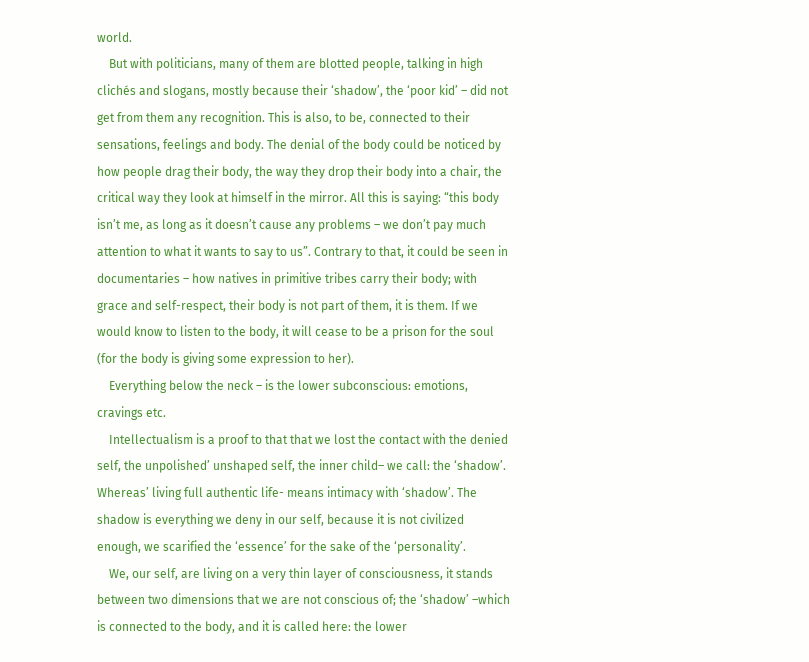world.
    But with politicians, many of them are blotted people, talking in high clichés and slogans, mostly because their ‘shadow’, the ‘poor kid’ – did not get from them any recognition. This is also, to be, connected to their sensations, feelings and body. The denial of the body could be noticed by how people drag their body, the way they drop their body into a chair, the critical way they look at himself in the mirror. All this is saying: “this body isn’t me, as long as it doesn’t cause any problems – we don’t pay much attention to what it wants to say to us”. Contrary to that, it could be seen in documentaries – how natives in primitive tribes carry their body; with grace and self-respect, their body is not part of them, it is them. If we would know to listen to the body, it will cease to be a prison for the soul (for the body is giving some expression to her).
    Everything below the neck – is the lower subconscious: emotions, cravings etc.
    Intellectualism is a proof to that that we lost the contact with the denied self, the unpolished’ unshaped self, the inner child– we call: the ‘shadow’. Whereas’ living full authentic life- means intimacy with ‘shadow’. The shadow is everything we deny in our self, because it is not civilized enough, we scarified the ‘essence’ for the sake of the ‘personality’.
    We, our self, are living on a very thin layer of consciousness, it stands between two dimensions that we are not conscious of; the ‘shadow’ –which is connected to the body, and it is called here: the lower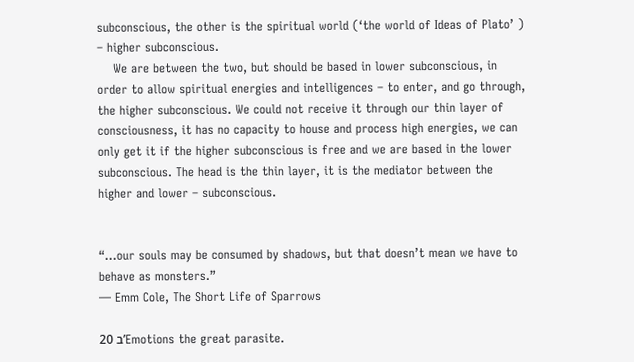subconscious, the other is the spiritual world (‘the world of Ideas of Plato’ ) – higher subconscious.
    We are between the two, but should be based in lower subconscious, in order to allow spiritual energies and intelligences – to enter, and go through, the higher subconscious. We could not receive it through our thin layer of consciousness, it has no capacity to house and process high energies, we can only get it if the higher subconscious is free and we are based in the lower subconscious. The head is the thin layer, it is the mediator between the higher and lower – subconscious.


“…our souls may be consumed by shadows, but that doesn’t mean we have to behave as monsters.”
― Emm Cole, The Short Life of Sparrows

20 ב’Emotions the great parasite.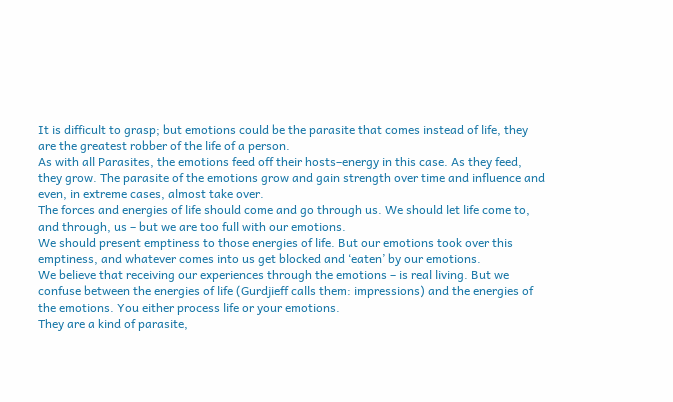It is difficult to grasp; but emotions could be the parasite that comes instead of life, they are the greatest robber of the life of a person.
As with all Parasites, the emotions feed off their hosts–energy in this case. As they feed, they grow. The parasite of the emotions grow and gain strength over time and influence and even, in extreme cases, almost take over.
The forces and energies of life should come and go through us. We should let life come to, and through, us – but we are too full with our emotions.
We should present emptiness to those energies of life. But our emotions took over this emptiness, and whatever comes into us get blocked and ‘eaten’ by our emotions.
We believe that receiving our experiences through the emotions – is real living. But we confuse between the energies of life (Gurdjieff calls them: impressions) and the energies of the emotions. You either process life or your emotions.
They are a kind of parasite,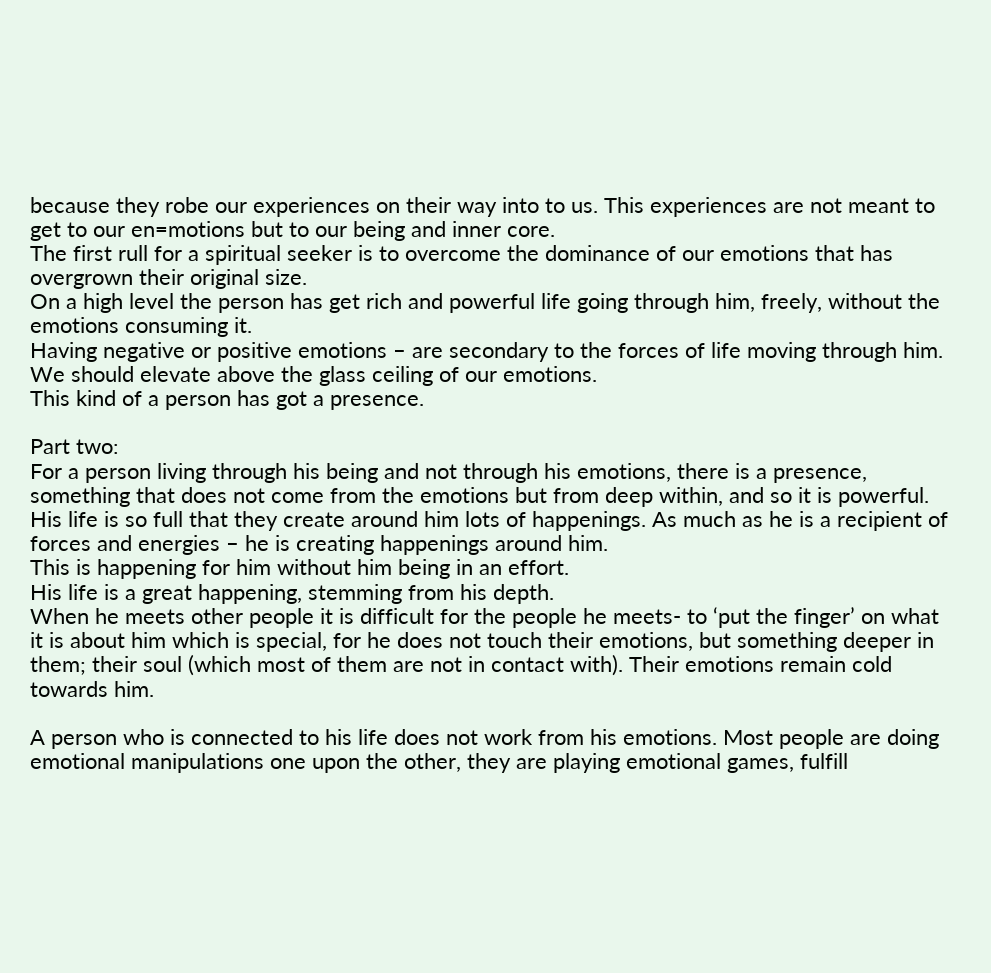because they robe our experiences on their way into to us. This experiences are not meant to get to our en=motions but to our being and inner core.
The first rull for a spiritual seeker is to overcome the dominance of our emotions that has overgrown their original size.
On a high level the person has get rich and powerful life going through him, freely, without the emotions consuming it.
Having negative or positive emotions – are secondary to the forces of life moving through him.
We should elevate above the glass ceiling of our emotions.
This kind of a person has got a presence.

Part two:
For a person living through his being and not through his emotions, there is a presence, something that does not come from the emotions but from deep within, and so it is powerful.
His life is so full that they create around him lots of happenings. As much as he is a recipient of forces and energies – he is creating happenings around him.
This is happening for him without him being in an effort.
His life is a great happening, stemming from his depth.
When he meets other people it is difficult for the people he meets- to ‘put the finger’ on what it is about him which is special, for he does not touch their emotions, but something deeper in them; their soul (which most of them are not in contact with). Their emotions remain cold towards him.

A person who is connected to his life does not work from his emotions. Most people are doing emotional manipulations one upon the other, they are playing emotional games, fulfill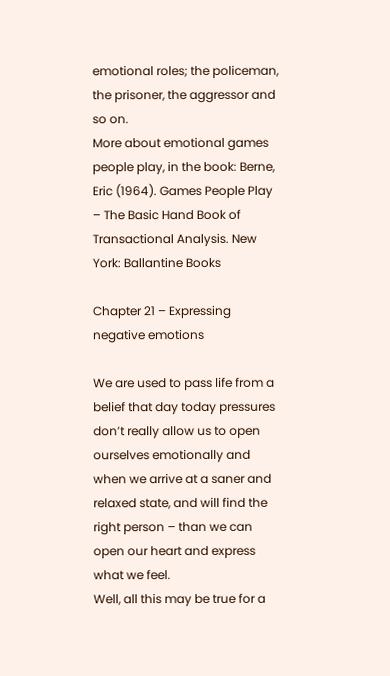emotional roles; the policeman, the prisoner, the aggressor and so on.
More about emotional games people play, in the book: Berne, Eric (1964). Games People Play – The Basic Hand Book of Transactional Analysis. New York: Ballantine Books

Chapter 21 – Expressing negative emotions

We are used to pass life from a belief that day today pressures don’t really allow us to open ourselves emotionally and when we arrive at a saner and relaxed state, and will find the right person – than we can open our heart and express what we feel.
Well, all this may be true for a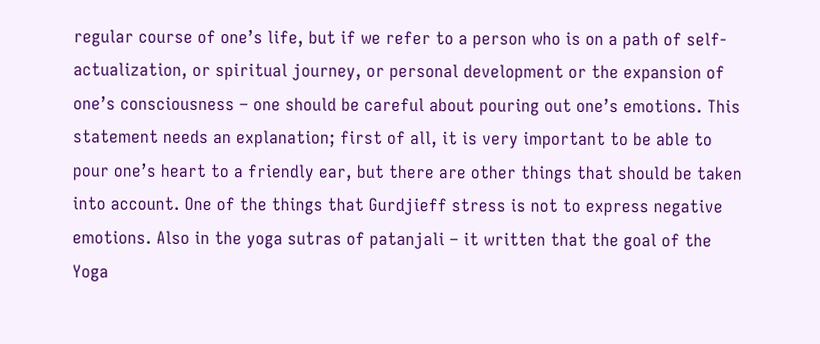regular course of one’s life, but if we refer to a person who is on a path of self-actualization, or spiritual journey, or personal development or the expansion of one’s consciousness – one should be careful about pouring out one’s emotions. This statement needs an explanation; first of all, it is very important to be able to pour one’s heart to a friendly ear, but there are other things that should be taken into account. One of the things that Gurdjieff stress is not to express negative emotions. Also in the yoga sutras of patanjali – it written that the goal of the Yoga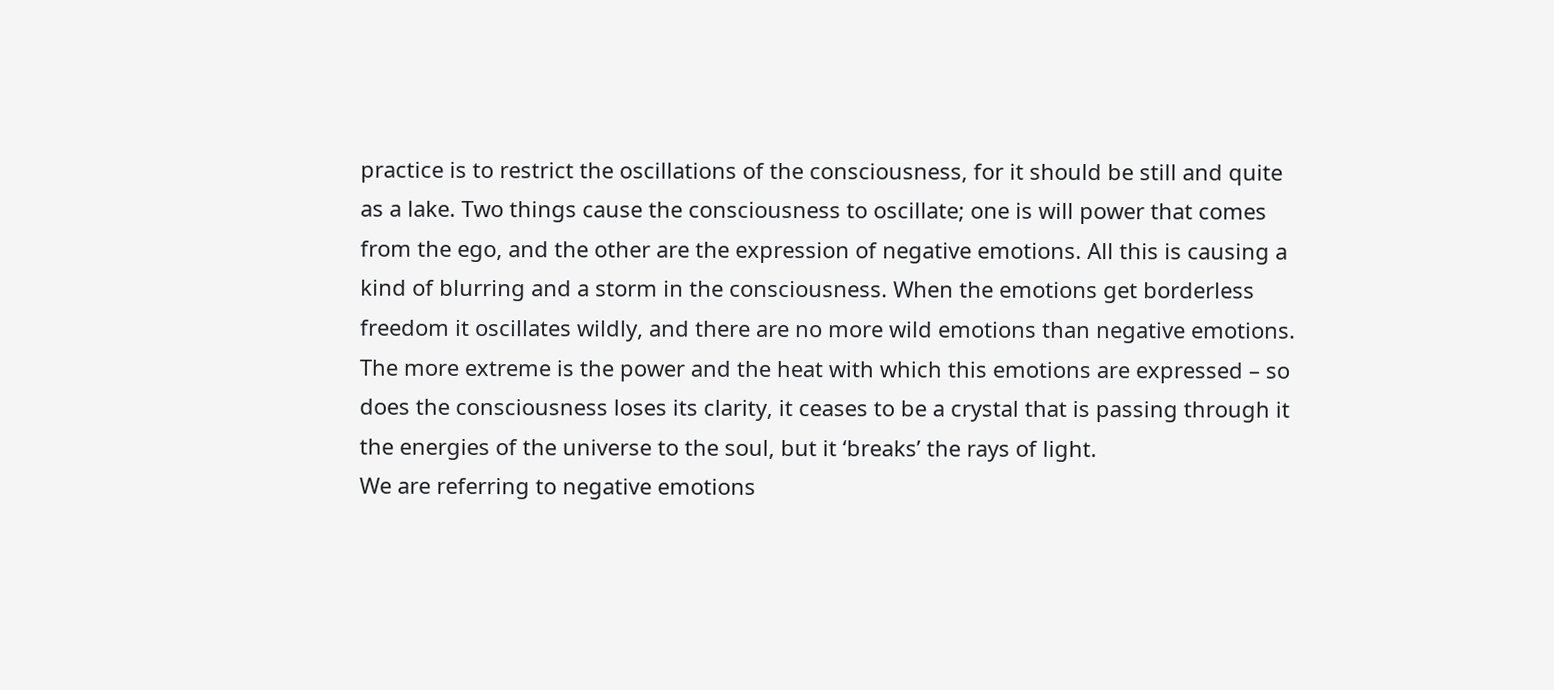practice is to restrict the oscillations of the consciousness, for it should be still and quite as a lake. Two things cause the consciousness to oscillate; one is will power that comes from the ego, and the other are the expression of negative emotions. All this is causing a kind of blurring and a storm in the consciousness. When the emotions get borderless freedom it oscillates wildly, and there are no more wild emotions than negative emotions. The more extreme is the power and the heat with which this emotions are expressed – so does the consciousness loses its clarity, it ceases to be a crystal that is passing through it the energies of the universe to the soul, but it ‘breaks’ the rays of light.
We are referring to negative emotions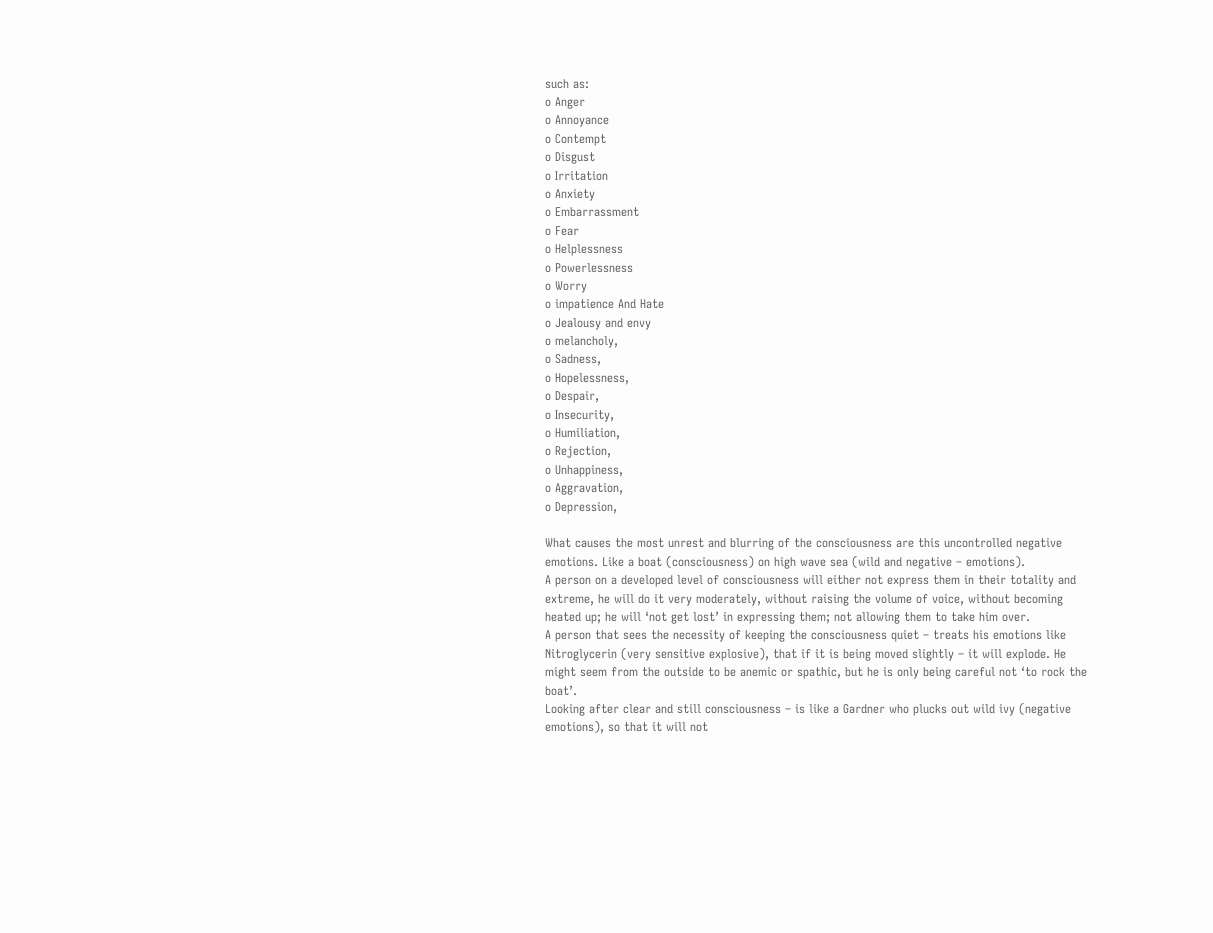such as:
o Anger
o Annoyance
o Contempt
o Disgust
o Irritation
o Anxiety
o Embarrassment
o Fear
o Helplessness
o Powerlessness
o Worry
o impatience And Hate
o Jealousy and envy
o melancholy,
o Sadness,
o Hopelessness,
o Despair,
o Insecurity,
o Humiliation,
o Rejection,
o Unhappiness,
o Aggravation,
o Depression,

What causes the most unrest and blurring of the consciousness are this uncontrolled negative emotions. Like a boat (consciousness) on high wave sea (wild and negative – emotions).
A person on a developed level of consciousness will either not express them in their totality and extreme, he will do it very moderately, without raising the volume of voice, without becoming heated up; he will ‘not get lost’ in expressing them; not allowing them to take him over.
A person that sees the necessity of keeping the consciousness quiet – treats his emotions like Nitroglycerin (very sensitive explosive), that if it is being moved slightly – it will explode. He might seem from the outside to be anemic or spathic, but he is only being careful not ‘to rock the boat’.
Looking after clear and still consciousness – is like a Gardner who plucks out wild ivy (negative emotions), so that it will not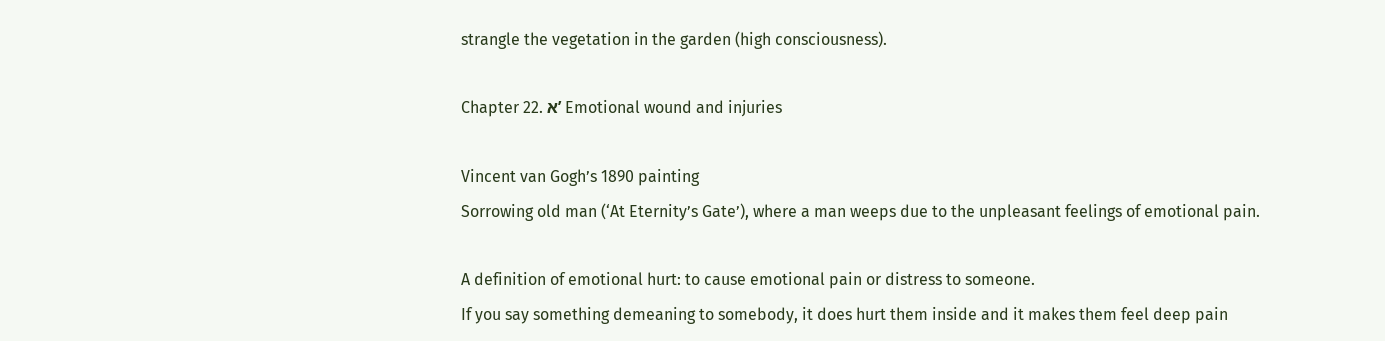strangle the vegetation in the garden (high consciousness).

Chapter 22. א’ Emotional wound and injuries

Vincent van Gogh’s 1890 painting
Sorrowing old man (‘At Eternity’s Gate’), where a man weeps due to the unpleasant feelings of emotional pain.

A definition of emotional hurt: to cause emotional pain or distress to someone.
If you say something demeaning to somebody, it does hurt them inside and it makes them feel deep pain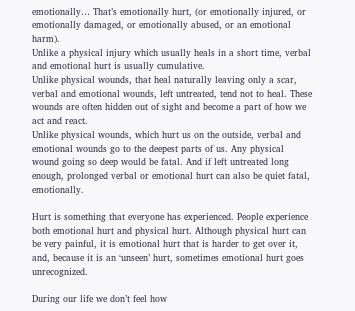emotionally… That’s emotionally hurt, (or emotionally injured, or emotionally damaged, or emotionally abused, or an emotional harm).
Unlike a physical injury which usually heals in a short time, verbal and emotional hurt is usually cumulative.
Unlike physical wounds, that heal naturally leaving only a scar, verbal and emotional wounds, left untreated, tend not to heal. These wounds are often hidden out of sight and become a part of how we act and react.
Unlike physical wounds, which hurt us on the outside, verbal and emotional wounds go to the deepest parts of us. Any physical wound going so deep would be fatal. And if left untreated long enough, prolonged verbal or emotional hurt can also be quiet fatal, emotionally.

Hurt is something that everyone has experienced. People experience both emotional hurt and physical hurt. Although physical hurt can be very painful, it is emotional hurt that is harder to get over it, and, because it is an ‘unseen’ hurt, sometimes emotional hurt goes unrecognized.

During our life we don’t feel how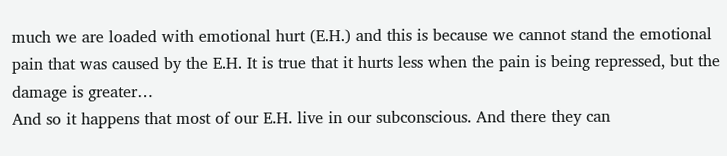much we are loaded with emotional hurt (E.H.) and this is because we cannot stand the emotional pain that was caused by the E.H. It is true that it hurts less when the pain is being repressed, but the damage is greater…
And so it happens that most of our E.H. live in our subconscious. And there they can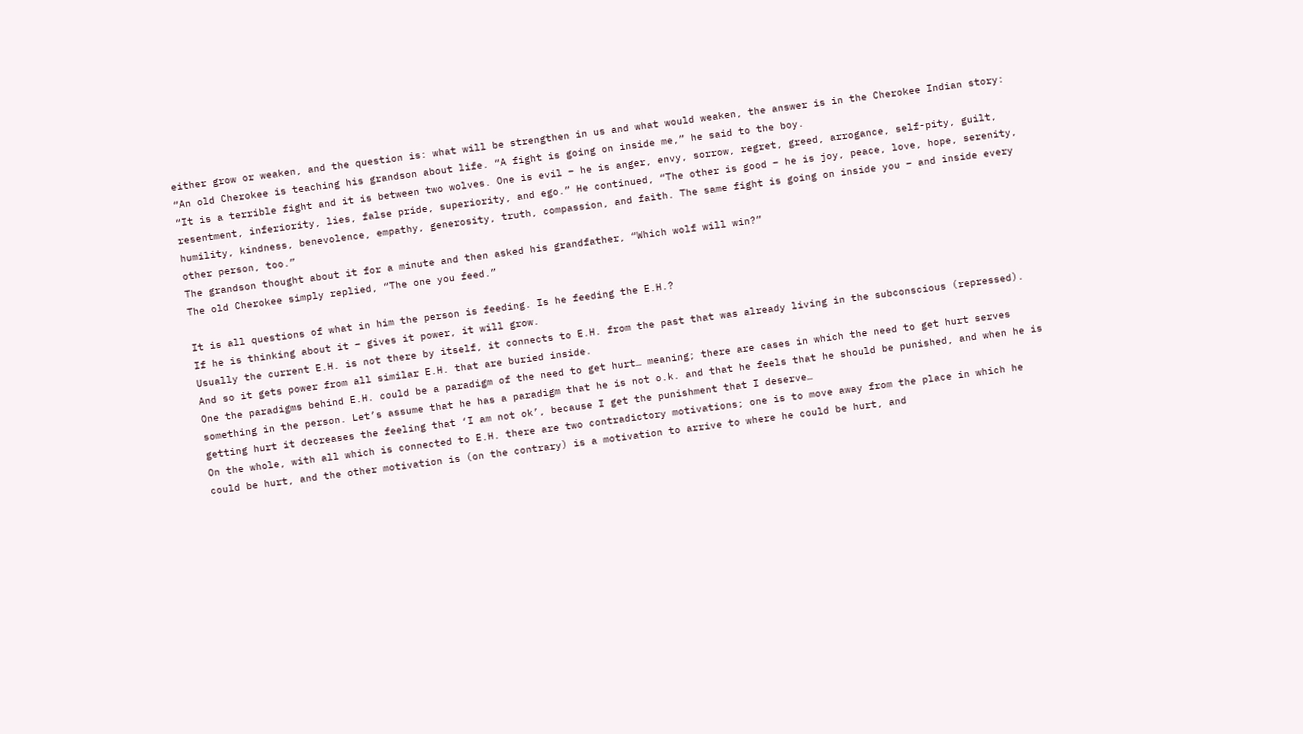either grow or weaken, and the question is: what will be strengthen in us and what would weaken, the answer is in the Cherokee Indian story:
“An old Cherokee is teaching his grandson about life. “A fight is going on inside me,” he said to the boy.
“It is a terrible fight and it is between two wolves. One is evil – he is anger, envy, sorrow, regret, greed, arrogance, self-pity, guilt, resentment, inferiority, lies, false pride, superiority, and ego.” He continued, “The other is good – he is joy, peace, love, hope, serenity, humility, kindness, benevolence, empathy, generosity, truth, compassion, and faith. The same fight is going on inside you – and inside every other person, too.”
The grandson thought about it for a minute and then asked his grandfather, “Which wolf will win?”
The old Cherokee simply replied, “The one you feed.”

It is all questions of what in him the person is feeding. Is he feeding the E.H.?
If he is thinking about it – gives it power, it will grow.
Usually the current E.H. is not there by itself, it connects to E.H. from the past that was already living in the subconscious (repressed). And so it gets power from all similar E.H. that are buried inside.
One the paradigms behind E.H. could be a paradigm of the need to get hurt… meaning; there are cases in which the need to get hurt serves something in the person. Let’s assume that he has a paradigm that he is not o.k. and that he feels that he should be punished, and when he is getting hurt it decreases the feeling that ‘I am not ok’, because I get the punishment that I deserve…
On the whole, with all which is connected to E.H. there are two contradictory motivations; one is to move away from the place in which he could be hurt, and the other motivation is (on the contrary) is a motivation to arrive to where he could be hurt, and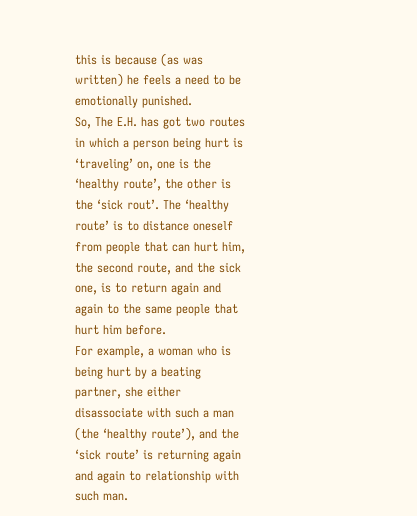this is because (as was written) he feels a need to be emotionally punished.
So, The E.H. has got two routes in which a person being hurt is ‘traveling’ on, one is the ‘healthy route’, the other is the ‘sick rout’. The ‘healthy route’ is to distance oneself from people that can hurt him, the second route, and the sick one, is to return again and again to the same people that hurt him before.
For example, a woman who is being hurt by a beating partner, she either disassociate with such a man (the ‘healthy route’), and the ‘sick route’ is returning again and again to relationship with such man.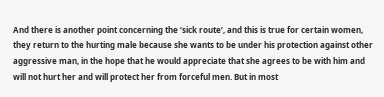And there is another point concerning the ‘sick route’, and this is true for certain women, they return to the hurting male because she wants to be under his protection against other aggressive man, in the hope that he would appreciate that she agrees to be with him and will not hurt her and will protect her from forceful men. But in most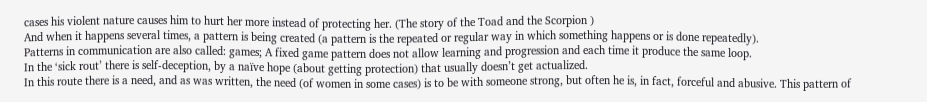cases his violent nature causes him to hurt her more instead of protecting her. (The story of the Toad and the Scorpion )
And when it happens several times, a pattern is being created (a pattern is the repeated or regular way in which something happens or is done repeatedly).
Patterns in communication are also called: games; A fixed game pattern does not allow learning and progression and each time it produce the same loop.
In the ‘sick rout’ there is self-deception, by a naïve hope (about getting protection) that usually doesn’t get actualized.
In this route there is a need, and as was written, the need (of women in some cases) is to be with someone strong, but often he is, in fact, forceful and abusive. This pattern of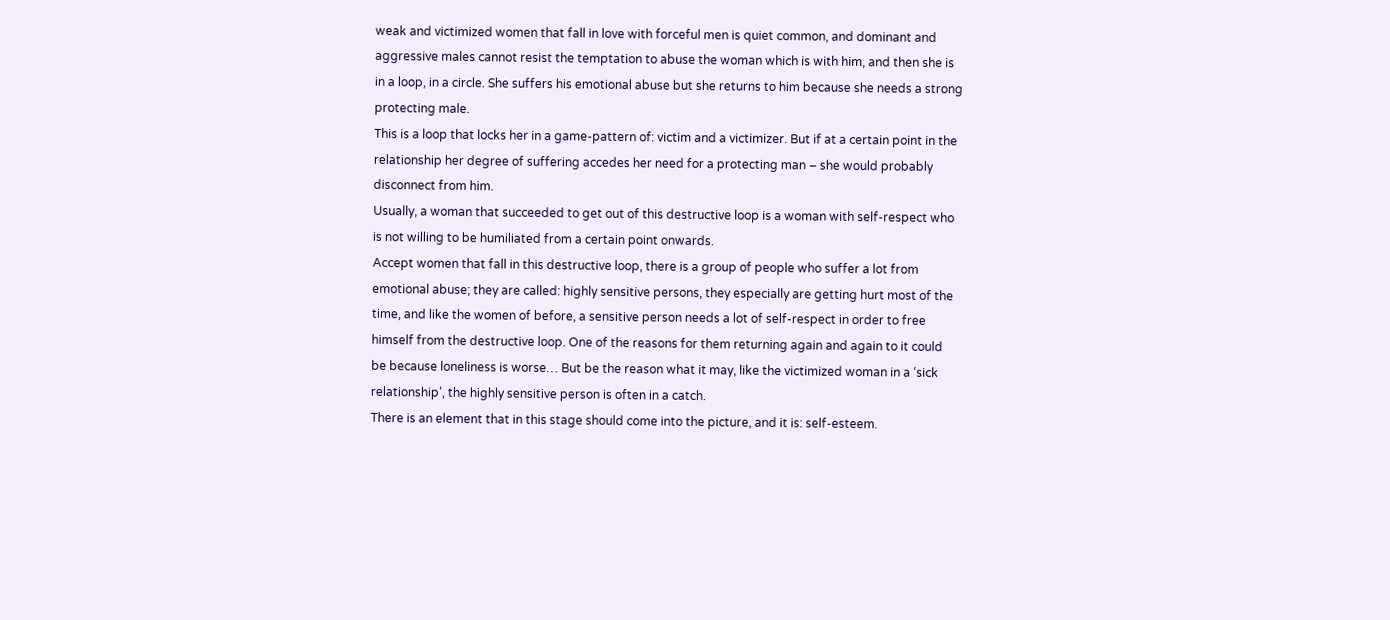weak and victimized women that fall in love with forceful men is quiet common, and dominant and aggressive males cannot resist the temptation to abuse the woman which is with him, and then she is in a loop, in a circle. She suffers his emotional abuse but she returns to him because she needs a strong protecting male.
This is a loop that locks her in a game-pattern of: victim and a victimizer. But if at a certain point in the relationship her degree of suffering accedes her need for a protecting man – she would probably disconnect from him.
Usually, a woman that succeeded to get out of this destructive loop is a woman with self-respect who is not willing to be humiliated from a certain point onwards.
Accept women that fall in this destructive loop, there is a group of people who suffer a lot from emotional abuse; they are called: highly sensitive persons, they especially are getting hurt most of the time, and like the women of before, a sensitive person needs a lot of self-respect in order to free himself from the destructive loop. One of the reasons for them returning again and again to it could be because loneliness is worse… But be the reason what it may, like the victimized woman in a ‘sick relationship’, the highly sensitive person is often in a catch.
There is an element that in this stage should come into the picture, and it is: self-esteem.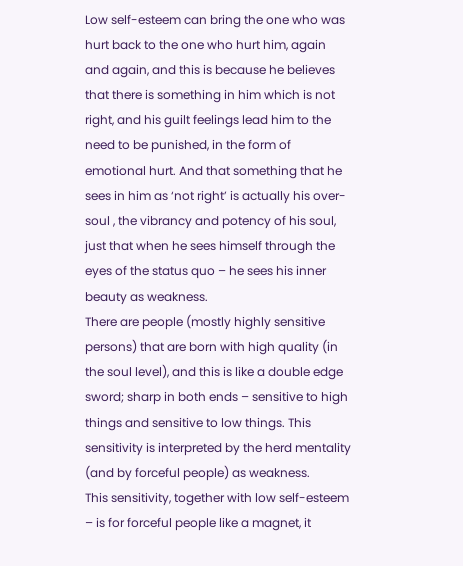Low self-esteem can bring the one who was hurt back to the one who hurt him, again and again, and this is because he believes that there is something in him which is not right, and his guilt feelings lead him to the need to be punished, in the form of emotional hurt. And that something that he sees in him as ‘not right’ is actually his over-soul , the vibrancy and potency of his soul, just that when he sees himself through the eyes of the status quo – he sees his inner beauty as weakness.
There are people (mostly highly sensitive persons) that are born with high quality (in the soul level), and this is like a double edge sword; sharp in both ends – sensitive to high things and sensitive to low things. This sensitivity is interpreted by the herd mentality (and by forceful people) as weakness.
This sensitivity, together with low self-esteem – is for forceful people like a magnet, it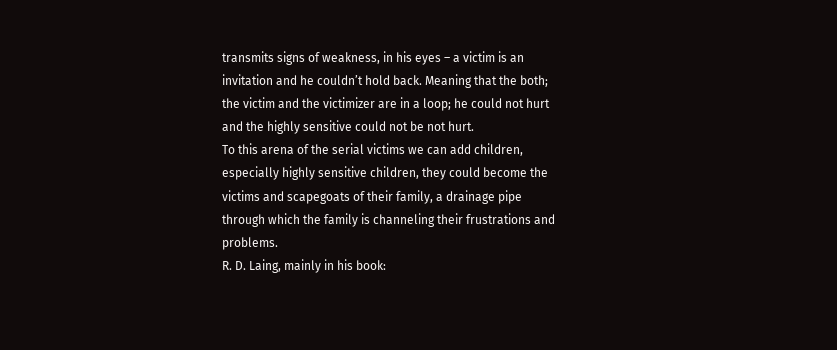transmits signs of weakness, in his eyes – a victim is an invitation and he couldn’t hold back. Meaning that the both; the victim and the victimizer are in a loop; he could not hurt and the highly sensitive could not be not hurt.
To this arena of the serial victims we can add children, especially highly sensitive children, they could become the victims and scapegoats of their family, a drainage pipe through which the family is channeling their frustrations and problems.
R. D. Laing, mainly in his book: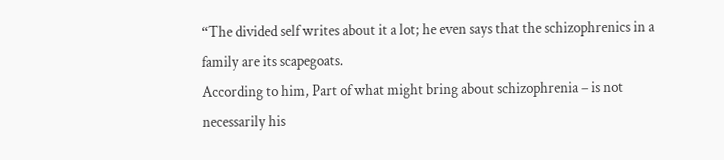“The divided self writes about it a lot; he even says that the schizophrenics in a family are its scapegoats.
According to him, Part of what might bring about schizophrenia – is not necessarily his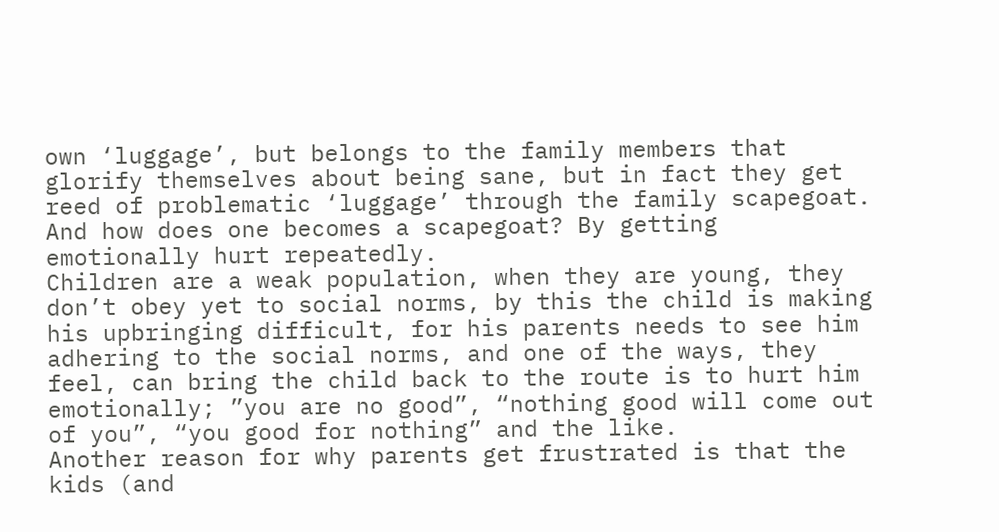own ‘luggage’, but belongs to the family members that glorify themselves about being sane, but in fact they get reed of problematic ‘luggage’ through the family scapegoat.
And how does one becomes a scapegoat? By getting emotionally hurt repeatedly.
Children are a weak population, when they are young, they don’t obey yet to social norms, by this the child is making his upbringing difficult, for his parents needs to see him adhering to the social norms, and one of the ways, they feel, can bring the child back to the route is to hurt him emotionally; ”you are no good”, “nothing good will come out of you”, “you good for nothing” and the like.
Another reason for why parents get frustrated is that the kids (and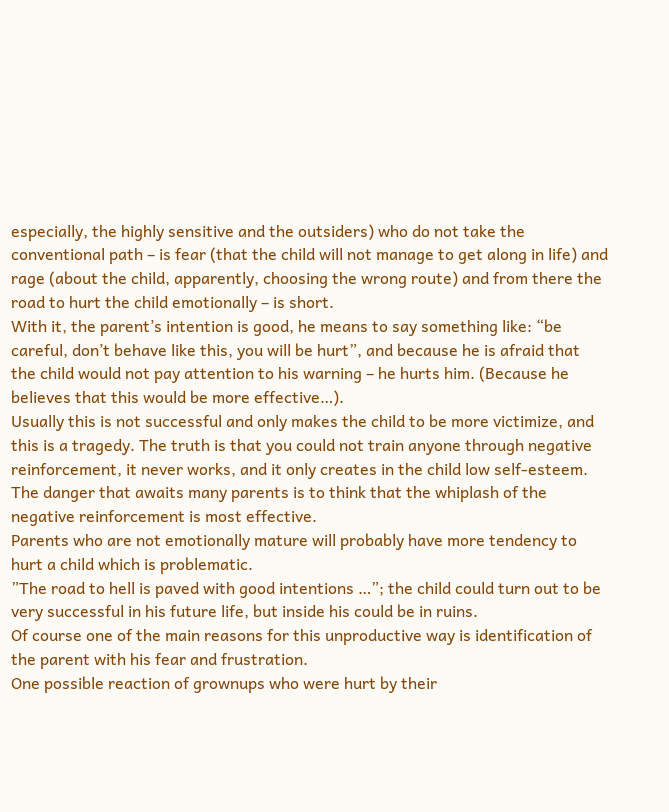especially, the highly sensitive and the outsiders) who do not take the conventional path – is fear (that the child will not manage to get along in life) and rage (about the child, apparently, choosing the wrong route) and from there the road to hurt the child emotionally – is short.
With it, the parent’s intention is good, he means to say something like: “be careful, don’t behave like this, you will be hurt”, and because he is afraid that the child would not pay attention to his warning – he hurts him. (Because he believes that this would be more effective…).
Usually this is not successful and only makes the child to be more victimize, and this is a tragedy. The truth is that you could not train anyone through negative reinforcement, it never works, and it only creates in the child low self-esteem. The danger that awaits many parents is to think that the whiplash of the negative reinforcement is most effective.
Parents who are not emotionally mature will probably have more tendency to hurt a child which is problematic.
”The road to hell is paved with good intentions …”; the child could turn out to be very successful in his future life, but inside his could be in ruins.
Of course one of the main reasons for this unproductive way is identification of the parent with his fear and frustration.
One possible reaction of grownups who were hurt by their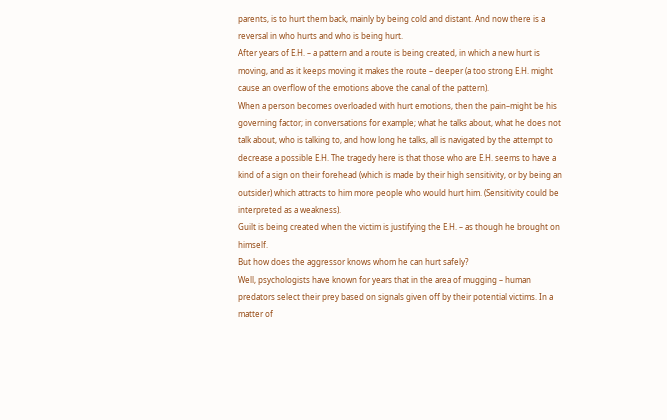parents, is to hurt them back, mainly by being cold and distant. And now there is a reversal in who hurts and who is being hurt.
After years of E.H. – a pattern and a route is being created, in which a new hurt is moving, and as it keeps moving it makes the route – deeper (a too strong E.H. might cause an overflow of the emotions above the canal of the pattern).
When a person becomes overloaded with hurt emotions, then the pain–might be his governing factor; in conversations for example; what he talks about, what he does not talk about, who is talking to, and how long he talks, all is navigated by the attempt to decrease a possible E.H. The tragedy here is that those who are E.H. seems to have a kind of a sign on their forehead (which is made by their high sensitivity, or by being an outsider) which attracts to him more people who would hurt him. (Sensitivity could be interpreted as a weakness).
Guilt is being created when the victim is justifying the E.H. – as though he brought on himself.
But how does the aggressor knows whom he can hurt safely?
Well, psychologists have known for years that in the area of mugging – human predators select their prey based on signals given off by their potential victims. In a matter of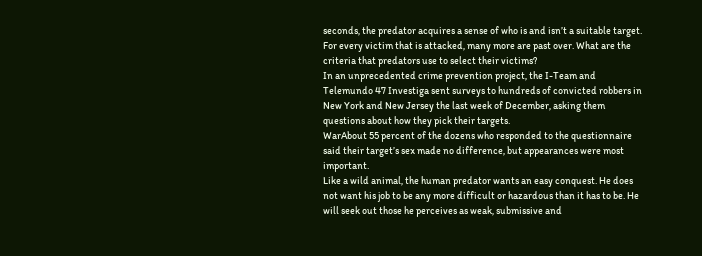seconds, the predator acquires a sense of who is and isn’t a suitable target. For every victim that is attacked, many more are past over. What are the criteria that predators use to select their victims?
In an unprecedented crime prevention project, the I-Team and Telemundo 47 Investiga sent surveys to hundreds of convicted robbers in New York and New Jersey the last week of December, asking them questions about how they pick their targets.
WarAbout 55 percent of the dozens who responded to the questionnaire said their target’s sex made no difference, but appearances were most important.
Like a wild animal, the human predator wants an easy conquest. He does not want his job to be any more difficult or hazardous than it has to be. He will seek out those he perceives as weak, submissive and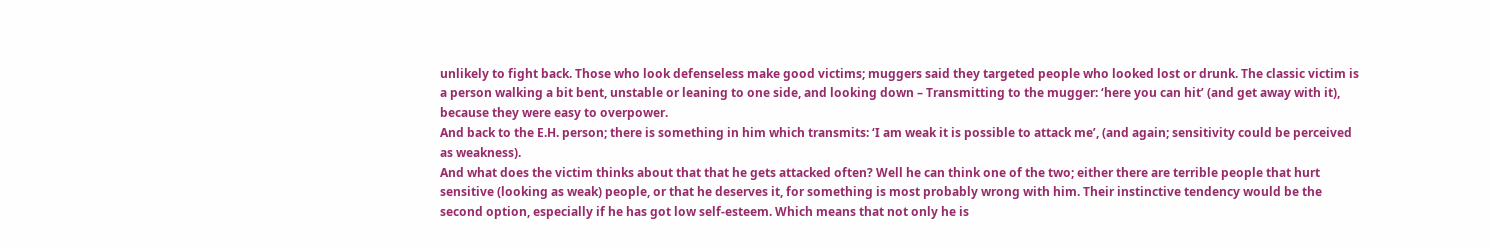unlikely to fight back. Those who look defenseless make good victims; muggers said they targeted people who looked lost or drunk. The classic victim is a person walking a bit bent, unstable or leaning to one side, and looking down – Transmitting to the mugger: ‘here you can hit’ (and get away with it), because they were easy to overpower.
And back to the E.H. person; there is something in him which transmits: ‘I am weak it is possible to attack me’, (and again; sensitivity could be perceived as weakness).
And what does the victim thinks about that that he gets attacked often? Well he can think one of the two; either there are terrible people that hurt sensitive (looking as weak) people, or that he deserves it, for something is most probably wrong with him. Their instinctive tendency would be the second option, especially if he has got low self-esteem. Which means that not only he is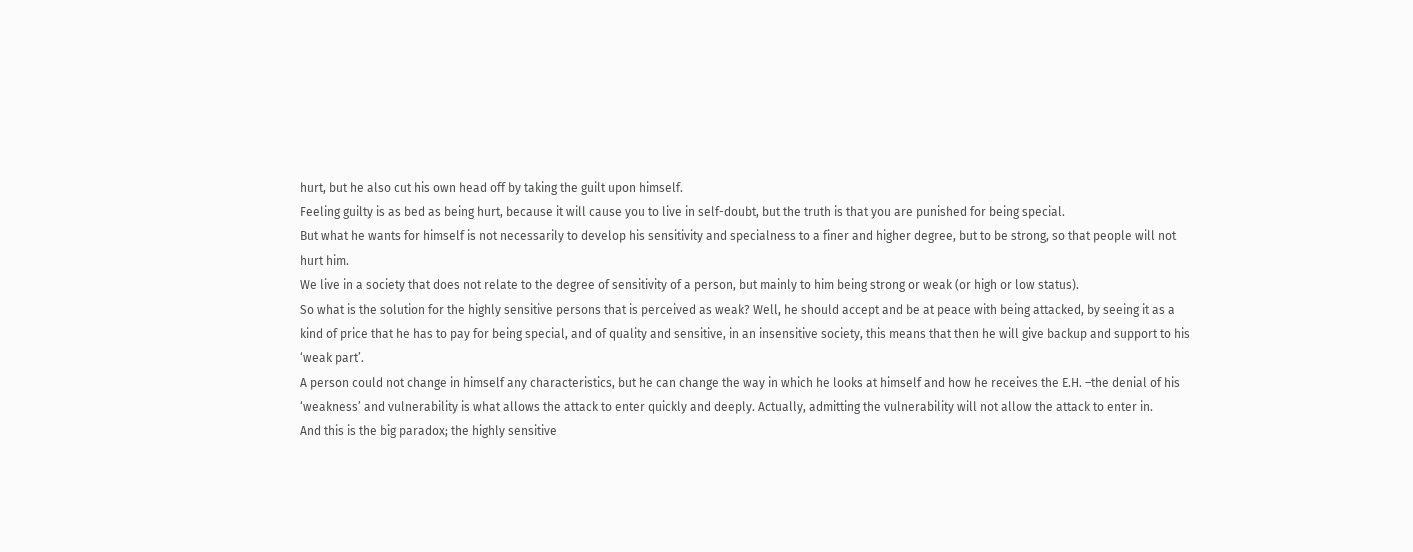hurt, but he also cut his own head off by taking the guilt upon himself.
Feeling guilty is as bed as being hurt, because it will cause you to live in self-doubt, but the truth is that you are punished for being special.
But what he wants for himself is not necessarily to develop his sensitivity and specialness to a finer and higher degree, but to be strong, so that people will not hurt him.
We live in a society that does not relate to the degree of sensitivity of a person, but mainly to him being strong or weak (or high or low status).
So what is the solution for the highly sensitive persons that is perceived as weak? Well, he should accept and be at peace with being attacked, by seeing it as a kind of price that he has to pay for being special, and of quality and sensitive, in an insensitive society, this means that then he will give backup and support to his ‘weak part’.
A person could not change in himself any characteristics, but he can change the way in which he looks at himself and how he receives the E.H. –the denial of his ‘weakness’ and vulnerability is what allows the attack to enter quickly and deeply. Actually, admitting the vulnerability will not allow the attack to enter in.
And this is the big paradox; the highly sensitive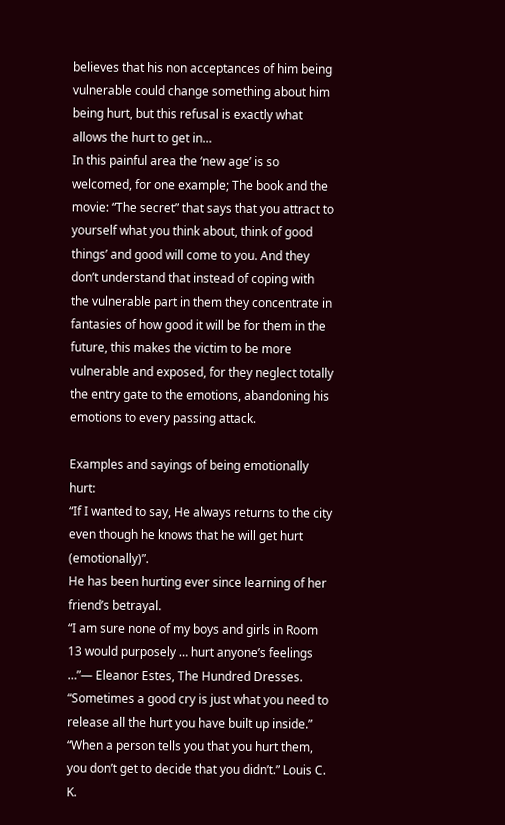believes that his non acceptances of him being vulnerable could change something about him being hurt, but this refusal is exactly what allows the hurt to get in…
In this painful area the ‘new age’ is so welcomed, for one example; The book and the movie: “The secret” that says that you attract to yourself what you think about, think of good things’ and good will come to you. And they don’t understand that instead of coping with the vulnerable part in them they concentrate in fantasies of how good it will be for them in the future, this makes the victim to be more vulnerable and exposed, for they neglect totally the entry gate to the emotions, abandoning his emotions to every passing attack.

Examples and sayings of being emotionally hurt:
“If I wanted to say, He always returns to the city even though he knows that he will get hurt (emotionally)”.
He has been hurting ever since learning of her friend’s betrayal.
“I am sure none of my boys and girls in Room 13 would purposely … hurt anyone’s feelings …”— Eleanor Estes, The Hundred Dresses.
“Sometimes a good cry is just what you need to release all the hurt you have built up inside.”
“When a person tells you that you hurt them, you don’t get to decide that you didn’t.” Louis C. K.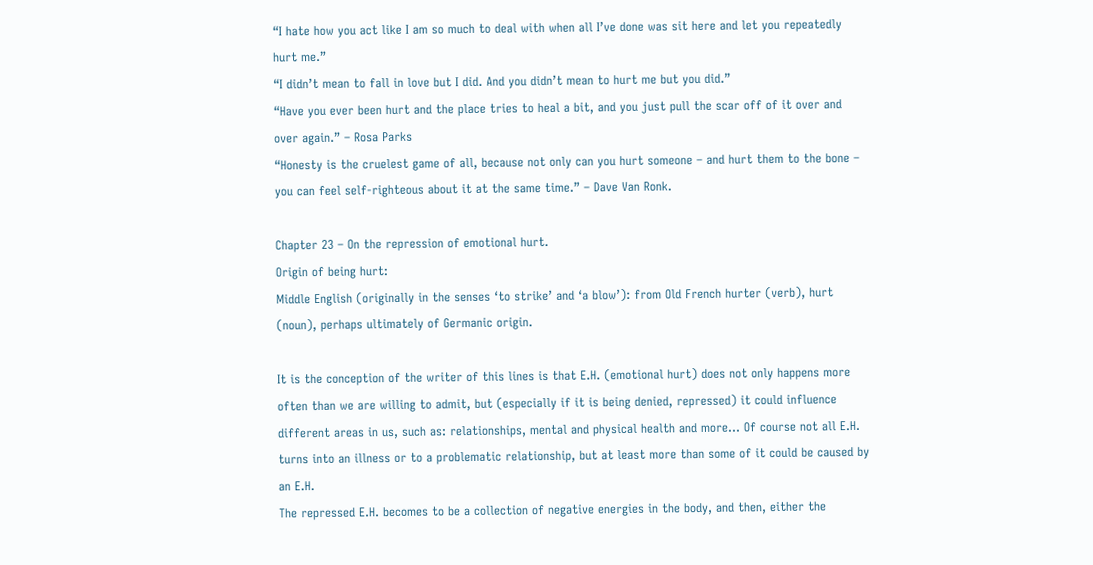“I hate how you act like I am so much to deal with when all I’ve done was sit here and let you repeatedly hurt me.”
“I didn’t mean to fall in love but I did. And you didn’t mean to hurt me but you did.”
“Have you ever been hurt and the place tries to heal a bit, and you just pull the scar off of it over and over again.” – Rosa Parks
“Honesty is the cruelest game of all, because not only can you hurt someone – and hurt them to the bone – you can feel self-righteous about it at the same time.” – Dave Van Ronk.

Chapter 23 – On the repression of emotional hurt.
Origin of being hurt:
Middle English (originally in the senses ‘to strike’ and ‘a blow’): from Old French hurter (verb), hurt (noun), perhaps ultimately of Germanic origin.

It is the conception of the writer of this lines is that E.H. (emotional hurt) does not only happens more often than we are willing to admit, but (especially if it is being denied, repressed) it could influence different areas in us, such as: relationships, mental and physical health and more… Of course not all E.H. turns into an illness or to a problematic relationship, but at least more than some of it could be caused by an E.H.
The repressed E.H. becomes to be a collection of negative energies in the body, and then, either the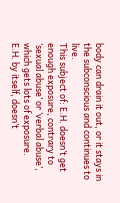body can drain it out, or it stays in the subconscious and continues to live.
This subject of: E.H. doesn’t get enough exposure, contrary to ‘sexual abuse’ or ‘verbal abuse’, which gets lots of exposure.
E.H. by itself, doesn’t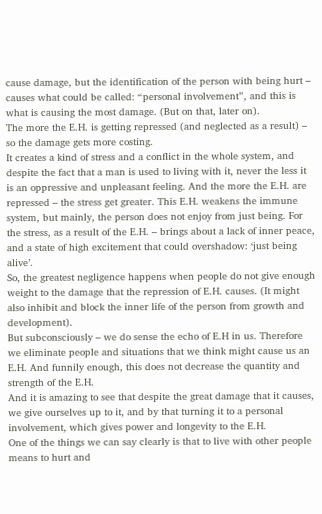cause damage, but the identification of the person with being hurt – causes what could be called: “personal involvement”, and this is what is causing the most damage. (But on that, later on).
The more the E.H. is getting repressed (and neglected as a result) – so the damage gets more costing.
It creates a kind of stress and a conflict in the whole system, and despite the fact that a man is used to living with it, never the less it is an oppressive and unpleasant feeling. And the more the E.H. are repressed – the stress get greater. This E.H. weakens the immune system, but mainly, the person does not enjoy from just being. For the stress, as a result of the E.H. – brings about a lack of inner peace, and a state of high excitement that could overshadow: ‘just being alive’.
So, the greatest negligence happens when people do not give enough weight to the damage that the repression of E.H. causes. (It might also inhibit and block the inner life of the person from growth and development).
But subconsciously – we do sense the echo of E.H in us. Therefore we eliminate people and situations that we think might cause us an E.H. And funnily enough, this does not decrease the quantity and strength of the E.H.
And it is amazing to see that despite the great damage that it causes, we give ourselves up to it, and by that turning it to a personal involvement, which gives power and longevity to the E.H.
One of the things we can say clearly is that to live with other people means to hurt and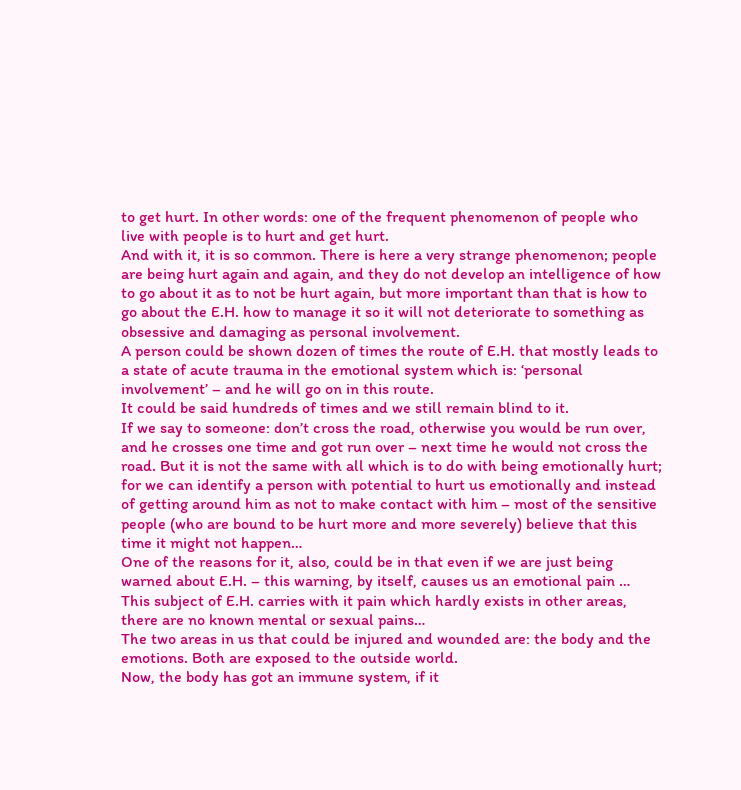to get hurt. In other words: one of the frequent phenomenon of people who live with people is to hurt and get hurt.
And with it, it is so common. There is here a very strange phenomenon; people are being hurt again and again, and they do not develop an intelligence of how to go about it as to not be hurt again, but more important than that is how to go about the E.H. how to manage it so it will not deteriorate to something as obsessive and damaging as personal involvement.
A person could be shown dozen of times the route of E.H. that mostly leads to a state of acute trauma in the emotional system which is: ‘personal involvement’ – and he will go on in this route.
It could be said hundreds of times and we still remain blind to it.
If we say to someone: don’t cross the road, otherwise you would be run over, and he crosses one time and got run over – next time he would not cross the road. But it is not the same with all which is to do with being emotionally hurt; for we can identify a person with potential to hurt us emotionally and instead of getting around him as not to make contact with him – most of the sensitive people (who are bound to be hurt more and more severely) believe that this time it might not happen…
One of the reasons for it, also, could be in that even if we are just being warned about E.H. – this warning, by itself, causes us an emotional pain …
This subject of E.H. carries with it pain which hardly exists in other areas, there are no known mental or sexual pains…
The two areas in us that could be injured and wounded are: the body and the emotions. Both are exposed to the outside world.
Now, the body has got an immune system, if it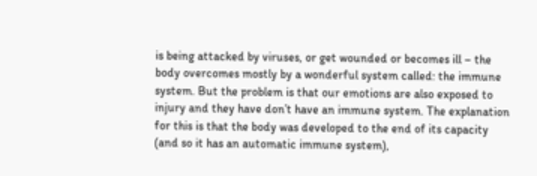is being attacked by viruses, or get wounded or becomes ill – the body overcomes mostly by a wonderful system called: the immune system. But the problem is that our emotions are also exposed to injury and they have don’t have an immune system. The explanation for this is that the body was developed to the end of its capacity (and so it has an automatic immune system),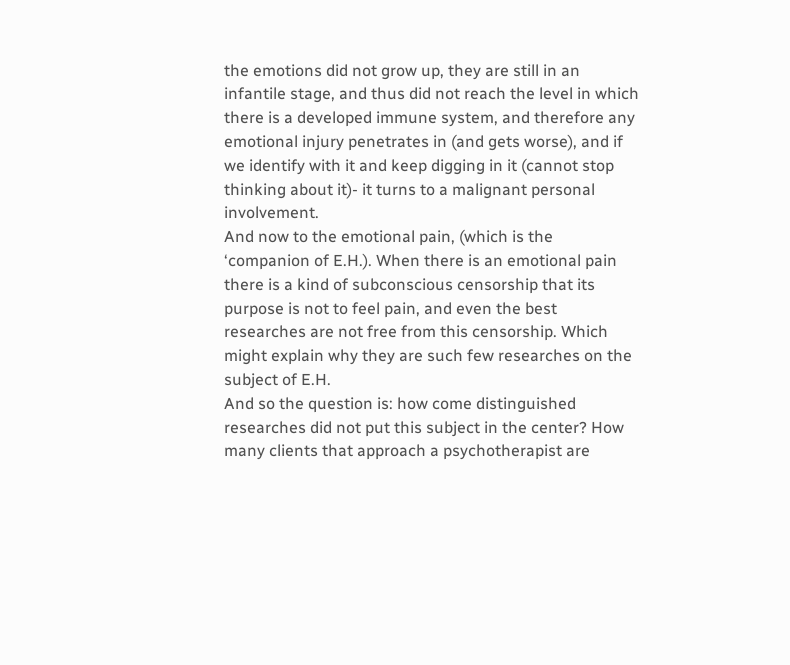the emotions did not grow up, they are still in an infantile stage, and thus did not reach the level in which there is a developed immune system, and therefore any emotional injury penetrates in (and gets worse), and if we identify with it and keep digging in it (cannot stop thinking about it)- it turns to a malignant personal involvement.
And now to the emotional pain, (which is the ‘companion of E.H.). When there is an emotional pain there is a kind of subconscious censorship that its purpose is not to feel pain, and even the best researches are not free from this censorship. Which might explain why they are such few researches on the subject of E.H.
And so the question is: how come distinguished researches did not put this subject in the center? How many clients that approach a psychotherapist are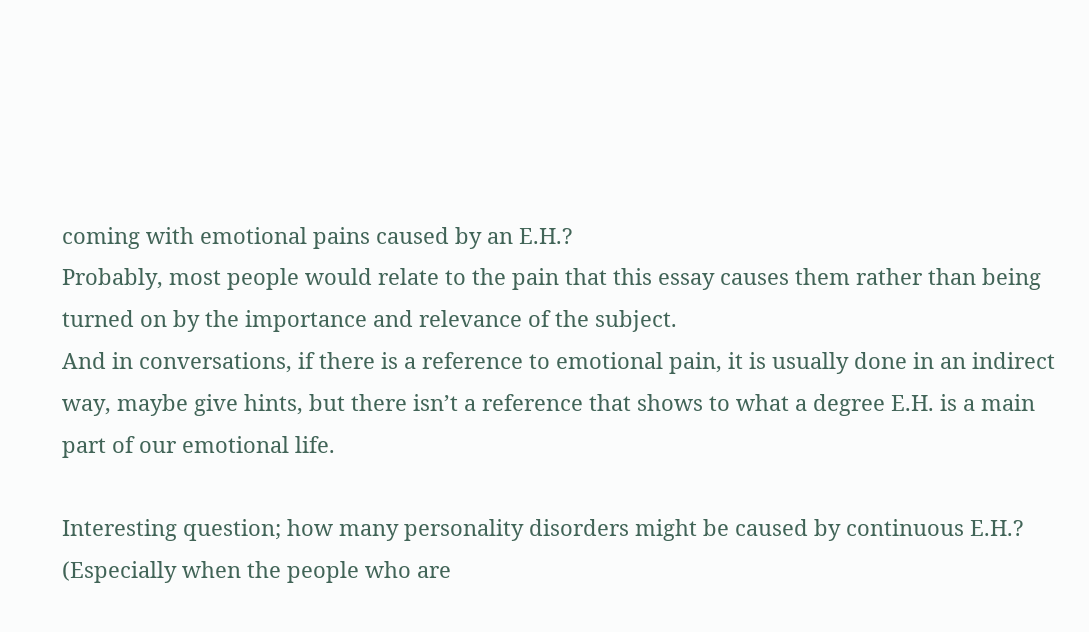coming with emotional pains caused by an E.H.?
Probably, most people would relate to the pain that this essay causes them rather than being turned on by the importance and relevance of the subject.
And in conversations, if there is a reference to emotional pain, it is usually done in an indirect way, maybe give hints, but there isn’t a reference that shows to what a degree E.H. is a main part of our emotional life.

Interesting question; how many personality disorders might be caused by continuous E.H.?
(Especially when the people who are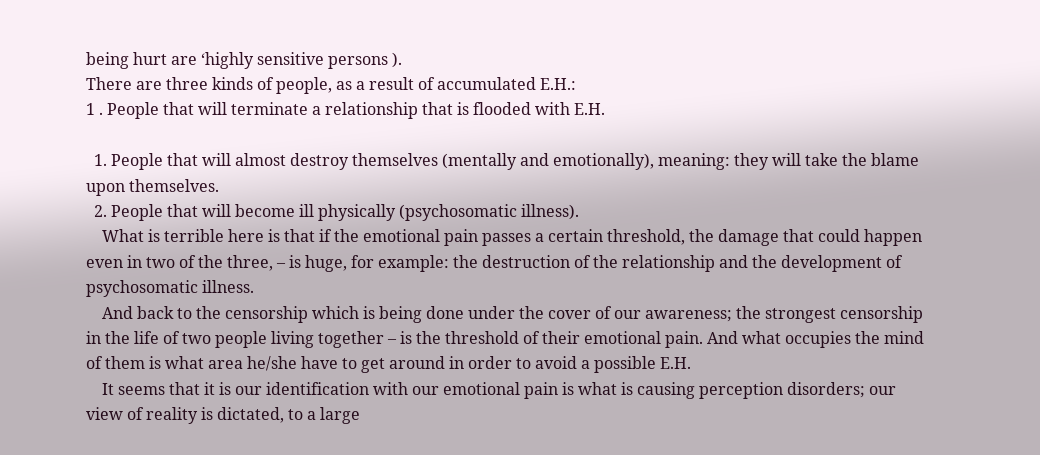being hurt are ‘highly sensitive persons ).
There are three kinds of people, as a result of accumulated E.H.:
1 . People that will terminate a relationship that is flooded with E.H.

  1. People that will almost destroy themselves (mentally and emotionally), meaning: they will take the blame upon themselves.
  2. People that will become ill physically (psychosomatic illness).
    What is terrible here is that if the emotional pain passes a certain threshold, the damage that could happen even in two of the three, – is huge, for example: the destruction of the relationship and the development of psychosomatic illness.
    And back to the censorship which is being done under the cover of our awareness; the strongest censorship in the life of two people living together – is the threshold of their emotional pain. And what occupies the mind of them is what area he/she have to get around in order to avoid a possible E.H.
    It seems that it is our identification with our emotional pain is what is causing perception disorders; our view of reality is dictated, to a large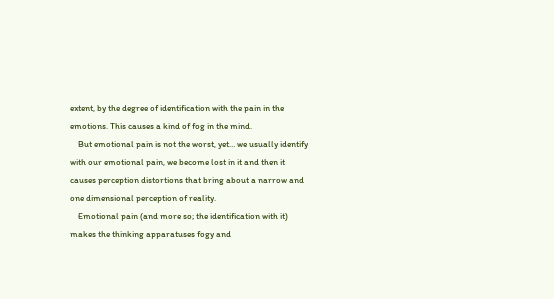extent, by the degree of identification with the pain in the emotions. This causes a kind of fog in the mind.
    But emotional pain is not the worst, yet… we usually identify with our emotional pain, we become lost in it and then it causes perception distortions that bring about a narrow and one dimensional perception of reality.
    Emotional pain (and more so; the identification with it) makes the thinking apparatuses fogy and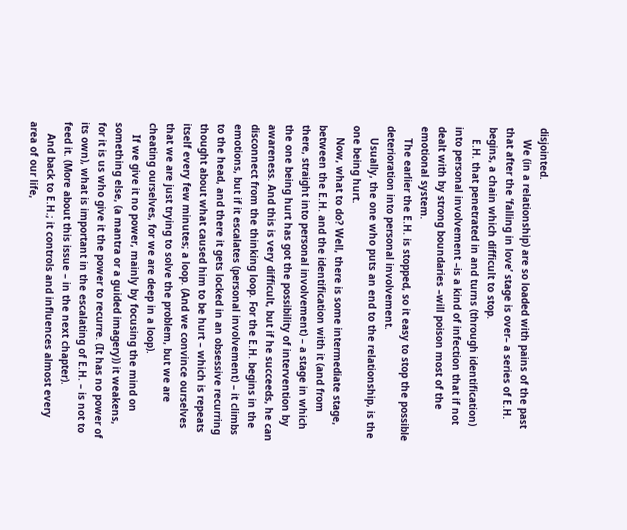disjointed.
    We (in a relationship) are so loaded with pains of the past that after the ‘falling in love’ stage is over– a series of E.H. begins, a chain which difficult to stop.
    E.H. that penetrated in and turns (through identification) into personal involvement –is a kind of infection that if not dealt with by strong boundaries –will poison most of the emotional system.
    The earlier the E.H. is stopped, so it easy to stop the possible deterioration into personal involvement.
    Usually, the one who puts an end to the relationship, is the one being hurt.
    Now, what to do? Well, there is some intermediate stage, between the E.H. and the identification with it (and from there, straight into personal involvement) – a stage in which the one being hurt has got the possibility of intervention by awareness. And this is very difficult, but if he succeeds, he can disconnect from the thinking loop. For the E.H. begins in the emotions, but if it escalates (personal involvement) – it climbs to the head, and there it gets locked in an obsessive recurring thought about what caused him to be hurt – which is repeats itself every few minutes; a loop. (And we convince ourselves that we are just trying to solve the problem, but we are cheating ourselves, for we are deep in a loop).
    If we give it no power, mainly by focusing the mind on something else, (a mantra or a guided imagery)) it weakens, for it is us who give it the power to recurre. (It has no power of its own), what is important in the escalating of E.H. – is not to feed it. (More about this issue – in the next chapter).
    And back to E.H.; it controls and influences almost every area of our life,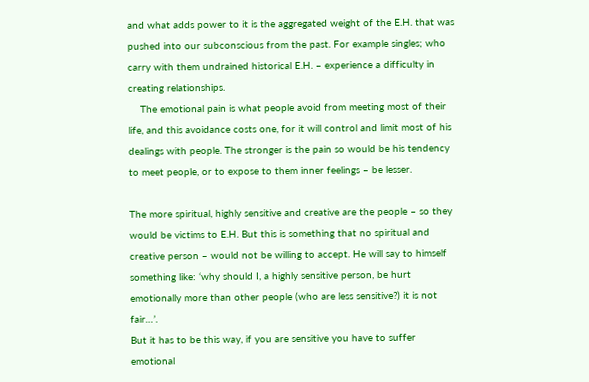and what adds power to it is the aggregated weight of the E.H. that was pushed into our subconscious from the past. For example singles; who carry with them undrained historical E.H. – experience a difficulty in creating relationships.
    The emotional pain is what people avoid from meeting most of their life, and this avoidance costs one, for it will control and limit most of his dealings with people. The stronger is the pain so would be his tendency to meet people, or to expose to them inner feelings – be lesser.

The more spiritual, highly sensitive and creative are the people – so they would be victims to E.H. But this is something that no spiritual and creative person – would not be willing to accept. He will say to himself something like: ‘why should I, a highly sensitive person, be hurt emotionally more than other people (who are less sensitive?) it is not fair…’.
But it has to be this way, if you are sensitive you have to suffer emotional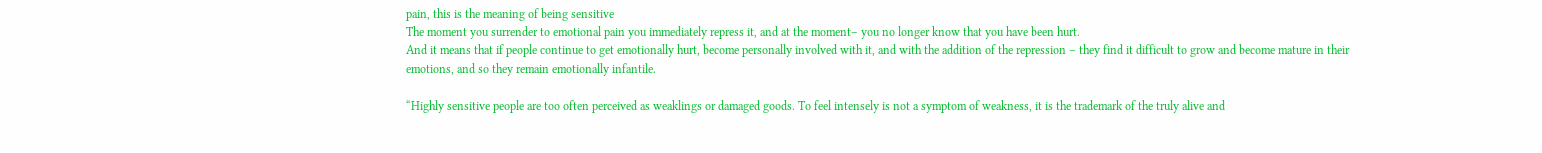pain, this is the meaning of being sensitive
The moment you surrender to emotional pain you immediately repress it, and at the moment– you no longer know that you have been hurt.
And it means that if people continue to get emotionally hurt, become personally involved with it, and with the addition of the repression – they find it difficult to grow and become mature in their emotions, and so they remain emotionally infantile.

“Highly sensitive people are too often perceived as weaklings or damaged goods. To feel intensely is not a symptom of weakness, it is the trademark of the truly alive and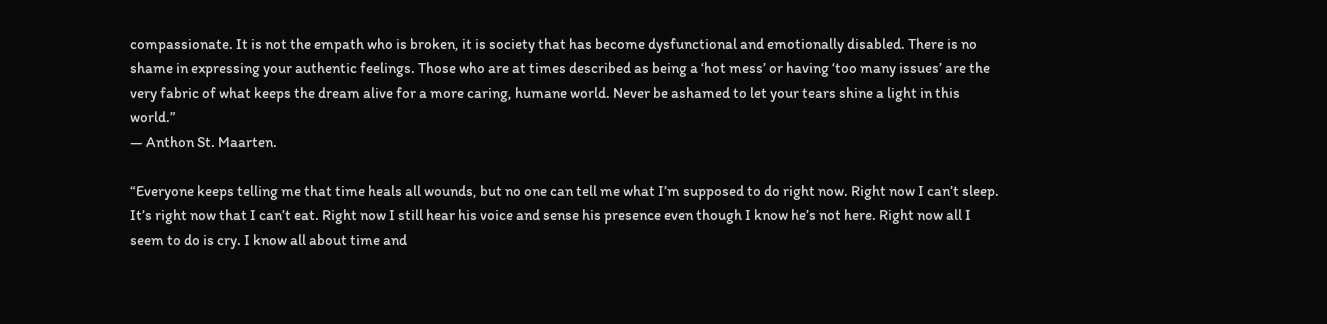compassionate. It is not the empath who is broken, it is society that has become dysfunctional and emotionally disabled. There is no shame in expressing your authentic feelings. Those who are at times described as being a ‘hot mess’ or having ‘too many issues’ are the very fabric of what keeps the dream alive for a more caring, humane world. Never be ashamed to let your tears shine a light in this world.”
― Anthon St. Maarten.

“Everyone keeps telling me that time heals all wounds, but no one can tell me what I’m supposed to do right now. Right now I can’t sleep. It’s right now that I can’t eat. Right now I still hear his voice and sense his presence even though I know he’s not here. Right now all I seem to do is cry. I know all about time and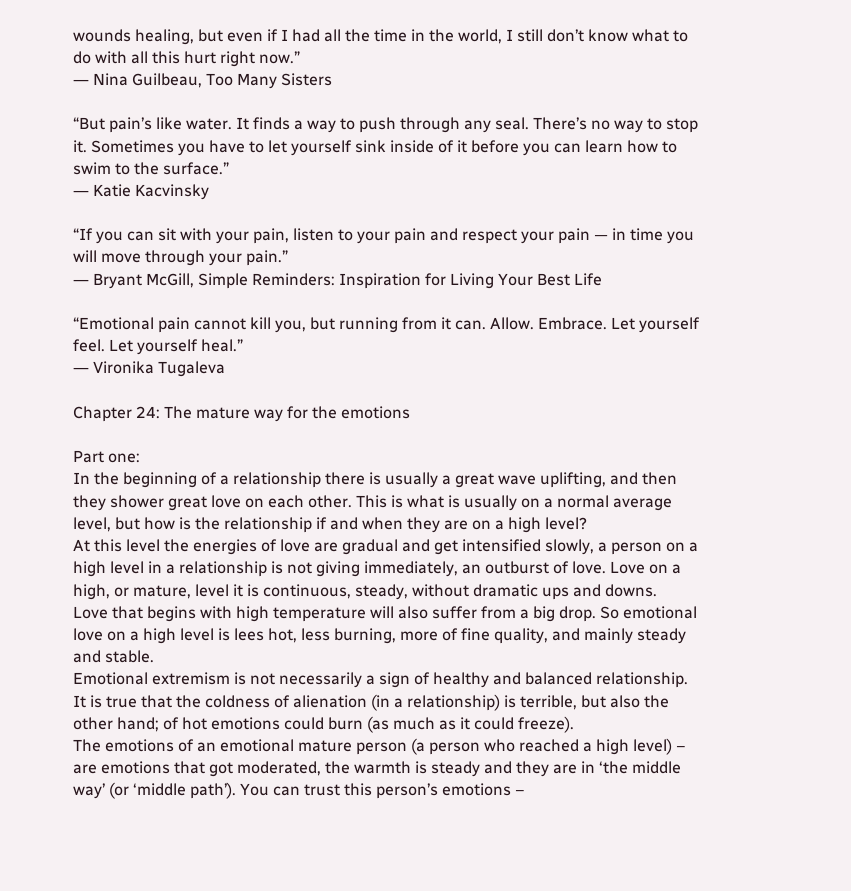wounds healing, but even if I had all the time in the world, I still don’t know what to do with all this hurt right now.”
― Nina Guilbeau, Too Many Sisters

“But pain’s like water. It finds a way to push through any seal. There’s no way to stop it. Sometimes you have to let yourself sink inside of it before you can learn how to swim to the surface.”
― Katie Kacvinsky

“If you can sit with your pain, listen to your pain and respect your pain — in time you will move through your pain.”
― Bryant McGill, Simple Reminders: Inspiration for Living Your Best Life

“Emotional pain cannot kill you, but running from it can. Allow. Embrace. Let yourself feel. Let yourself heal.”
― Vironika Tugaleva

Chapter 24: The mature way for the emotions

Part one:
In the beginning of a relationship there is usually a great wave uplifting, and then they shower great love on each other. This is what is usually on a normal average level, but how is the relationship if and when they are on a high level?
At this level the energies of love are gradual and get intensified slowly, a person on a high level in a relationship is not giving immediately, an outburst of love. Love on a high, or mature, level it is continuous, steady, without dramatic ups and downs.
Love that begins with high temperature will also suffer from a big drop. So emotional love on a high level is lees hot, less burning, more of fine quality, and mainly steady and stable.
Emotional extremism is not necessarily a sign of healthy and balanced relationship. It is true that the coldness of alienation (in a relationship) is terrible, but also the other hand; of hot emotions could burn (as much as it could freeze).
The emotions of an emotional mature person (a person who reached a high level) – are emotions that got moderated, the warmth is steady and they are in ‘the middle way’ (or ‘middle path’). You can trust this person’s emotions –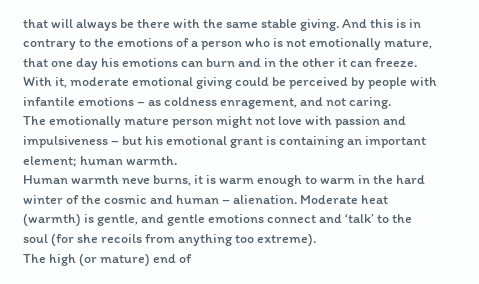that will always be there with the same stable giving. And this is in contrary to the emotions of a person who is not emotionally mature, that one day his emotions can burn and in the other it can freeze. With it, moderate emotional giving could be perceived by people with infantile emotions – as coldness enragement, and not caring.
The emotionally mature person might not love with passion and impulsiveness – but his emotional grant is containing an important element; human warmth.
Human warmth neve burns, it is warm enough to warm in the hard winter of the cosmic and human – alienation. Moderate heat (warmth) is gentle, and gentle emotions connect and ‘talk’ to the soul (for she recoils from anything too extreme).
The high (or mature) end of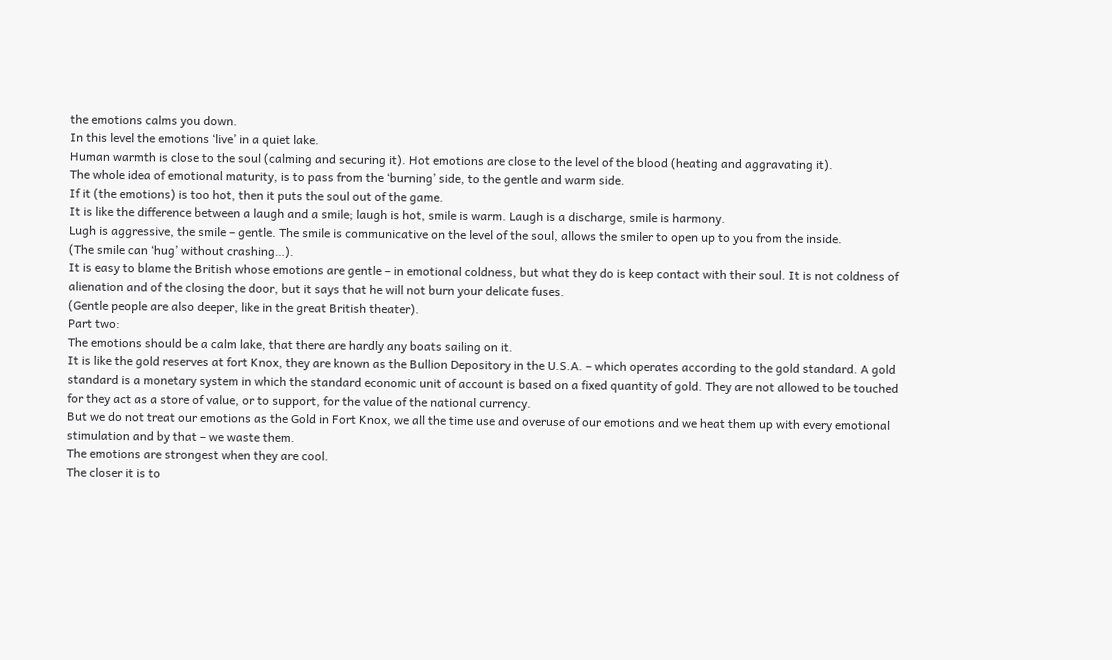the emotions calms you down.
In this level the emotions ‘live’ in a quiet lake.
Human warmth is close to the soul (calming and securing it). Hot emotions are close to the level of the blood (heating and aggravating it).
The whole idea of emotional maturity, is to pass from the ‘burning’ side, to the gentle and warm side.
If it (the emotions) is too hot, then it puts the soul out of the game.
It is like the difference between a laugh and a smile; laugh is hot, smile is warm. Laugh is a discharge, smile is harmony.
Lugh is aggressive, the smile – gentle. The smile is communicative on the level of the soul, allows the smiler to open up to you from the inside.
(The smile can ‘hug’ without crashing…).
It is easy to blame the British whose emotions are gentle – in emotional coldness, but what they do is keep contact with their soul. It is not coldness of alienation and of the closing the door, but it says that he will not burn your delicate fuses.
(Gentle people are also deeper, like in the great British theater).
Part two:
The emotions should be a calm lake, that there are hardly any boats sailing on it.
It is like the gold reserves at fort Knox, they are known as the Bullion Depository in the U.S.A. – which operates according to the gold standard. A gold standard is a monetary system in which the standard economic unit of account is based on a fixed quantity of gold. They are not allowed to be touched for they act as a store of value, or to support, for the value of the national currency.
But we do not treat our emotions as the Gold in Fort Knox, we all the time use and overuse of our emotions and we heat them up with every emotional stimulation and by that – we waste them.
The emotions are strongest when they are cool.
The closer it is to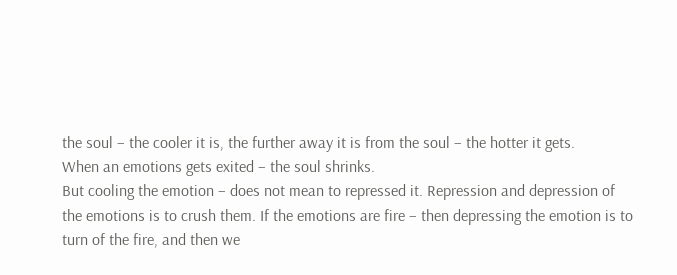the soul – the cooler it is, the further away it is from the soul – the hotter it gets.
When an emotions gets exited – the soul shrinks.
But cooling the emotion – does not mean to repressed it. Repression and depression of the emotions is to crush them. If the emotions are fire – then depressing the emotion is to turn of the fire, and then we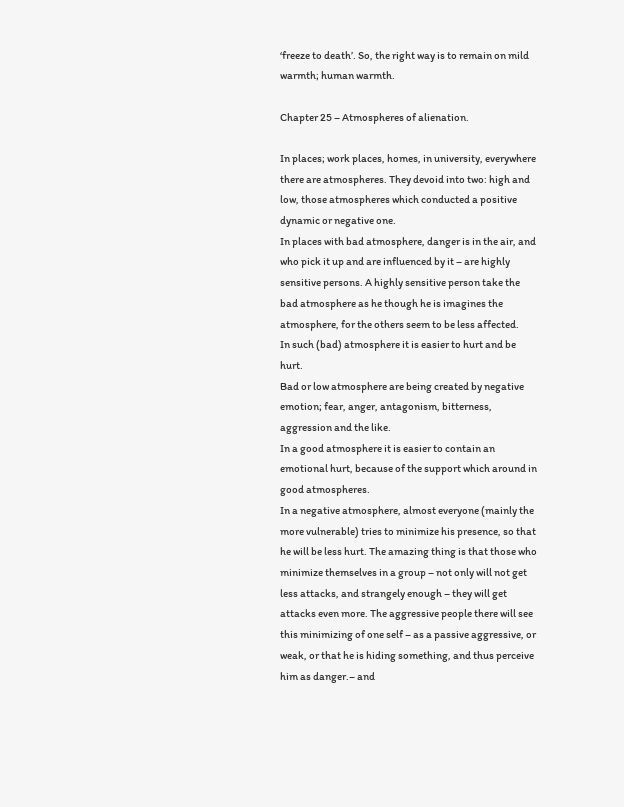‘freeze to death’. So, the right way is to remain on mild warmth; human warmth.

Chapter 25 – Atmospheres of alienation.

In places; work places, homes, in university, everywhere there are atmospheres. They devoid into two: high and low, those atmospheres which conducted a positive dynamic or negative one.
In places with bad atmosphere, danger is in the air, and who pick it up and are influenced by it – are highly sensitive persons. A highly sensitive person take the bad atmosphere as he though he is imagines the atmosphere, for the others seem to be less affected.
In such (bad) atmosphere it is easier to hurt and be hurt.
Bad or low atmosphere are being created by negative emotion; fear, anger, antagonism, bitterness, aggression and the like.
In a good atmosphere it is easier to contain an emotional hurt, because of the support which around in good atmospheres.
In a negative atmosphere, almost everyone (mainly the more vulnerable) tries to minimize his presence, so that he will be less hurt. The amazing thing is that those who minimize themselves in a group – not only will not get less attacks, and strangely enough – they will get attacks even more. The aggressive people there will see this minimizing of one self – as a passive aggressive, or weak, or that he is hiding something, and thus perceive him as danger.– and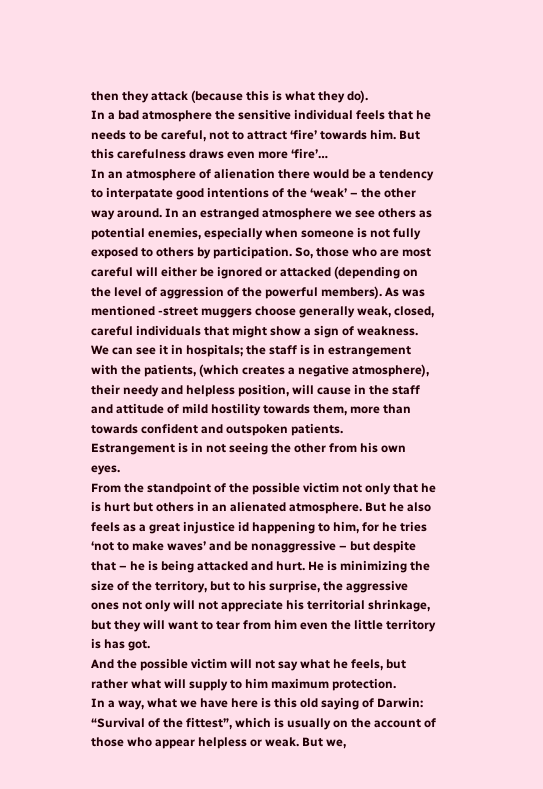then they attack (because this is what they do).
In a bad atmosphere the sensitive individual feels that he needs to be careful, not to attract ‘fire’ towards him. But this carefulness draws even more ‘fire’…
In an atmosphere of alienation there would be a tendency to interpatate good intentions of the ‘weak’ – the other way around. In an estranged atmosphere we see others as potential enemies, especially when someone is not fully exposed to others by participation. So, those who are most careful will either be ignored or attacked (depending on the level of aggression of the powerful members). As was mentioned -street muggers choose generally weak, closed, careful individuals that might show a sign of weakness.
We can see it in hospitals; the staff is in estrangement with the patients, (which creates a negative atmosphere), their needy and helpless position, will cause in the staff and attitude of mild hostility towards them, more than towards confident and outspoken patients.
Estrangement is in not seeing the other from his own eyes.
From the standpoint of the possible victim not only that he is hurt but others in an alienated atmosphere. But he also feels as a great injustice id happening to him, for he tries ‘not to make waves’ and be nonaggressive – but despite that – he is being attacked and hurt. He is minimizing the size of the territory, but to his surprise, the aggressive ones not only will not appreciate his territorial shrinkage, but they will want to tear from him even the little territory is has got.
And the possible victim will not say what he feels, but rather what will supply to him maximum protection.
In a way, what we have here is this old saying of Darwin: “Survival of the fittest”, which is usually on the account of those who appear helpless or weak. But we,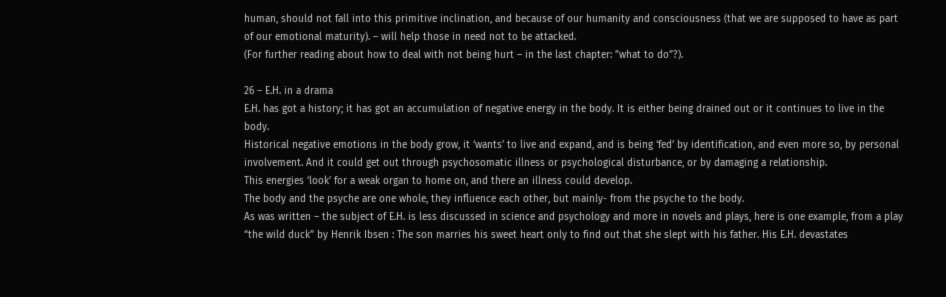human, should not fall into this primitive inclination, and because of our humanity and consciousness (that we are supposed to have as part of our emotional maturity). – will help those in need not to be attacked.
(For further reading about how to deal with not being hurt – in the last chapter: ”what to do”?).

26 – E.H. in a drama
E.H. has got a history; it has got an accumulation of negative energy in the body. It is either being drained out or it continues to live in the body.
Historical negative emotions in the body grow, it ‘wants’ to live and expand, and is being ‘fed’ by identification, and even more so, by personal involvement. And it could get out through psychosomatic illness or psychological disturbance, or by damaging a relationship.
This energies ‘look’ for a weak organ to home on, and there an illness could develop.
The body and the psyche are one whole, they influence each other, but mainly- from the psyche to the body.
As was written – the subject of E.H. is less discussed in science and psychology and more in novels and plays, here is one example, from a play “the wild duck” by Henrik Ibsen : The son marries his sweet heart only to find out that she slept with his father. His E.H. devastates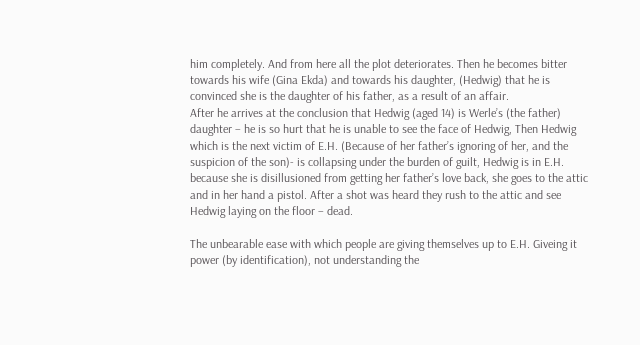him completely. And from here all the plot deteriorates. Then he becomes bitter towards his wife (Gina Ekda) and towards his daughter, (Hedwig) that he is convinced she is the daughter of his father, as a result of an affair.
After he arrives at the conclusion that Hedwig (aged 14) is Werle’s (the father) daughter – he is so hurt that he is unable to see the face of Hedwig, Then Hedwig which is the next victim of E.H. (Because of her father’s ignoring of her, and the suspicion of the son)- is collapsing under the burden of guilt, Hedwig is in E.H. because she is disillusioned from getting her father’s love back, she goes to the attic and in her hand a pistol. After a shot was heard they rush to the attic and see Hedwig laying on the floor – dead.

The unbearable ease with which people are giving themselves up to E.H. Giveing it power (by identification), not understanding the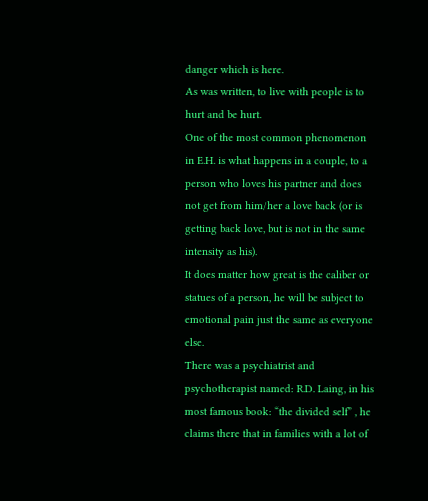danger which is here.
As was written, to live with people is to hurt and be hurt.
One of the most common phenomenon in E.H. is what happens in a couple, to a person who loves his partner and does not get from him/her a love back (or is getting back love, but is not in the same intensity as his).
It does matter how great is the caliber or statues of a person, he will be subject to emotional pain just the same as everyone else.
There was a psychiatrist and psychotherapist named: R.D. Laing, in his most famous book: “the divided self” , he claims there that in families with a lot of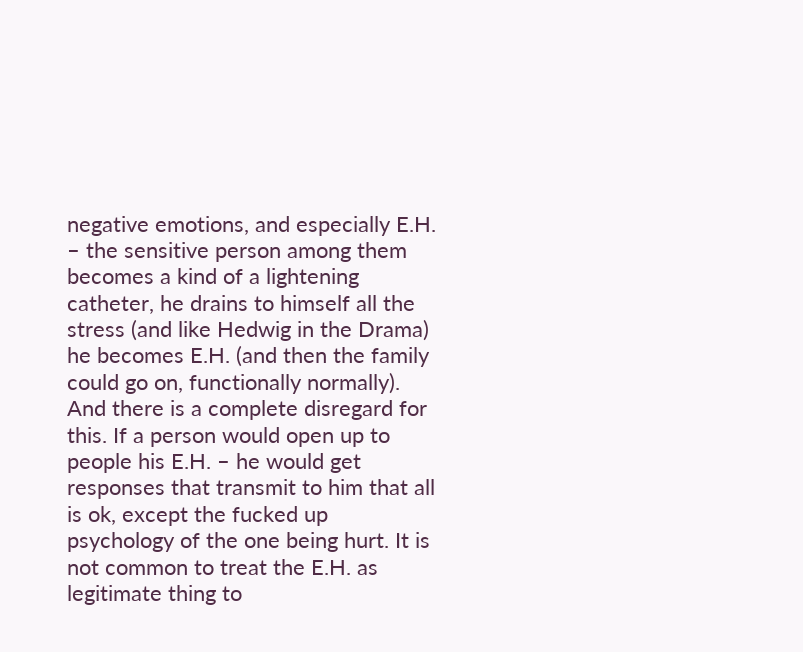negative emotions, and especially E.H. – the sensitive person among them becomes a kind of a lightening catheter, he drains to himself all the stress (and like Hedwig in the Drama) he becomes E.H. (and then the family could go on, functionally normally).
And there is a complete disregard for this. If a person would open up to people his E.H. – he would get responses that transmit to him that all is ok, except the fucked up psychology of the one being hurt. It is not common to treat the E.H. as legitimate thing to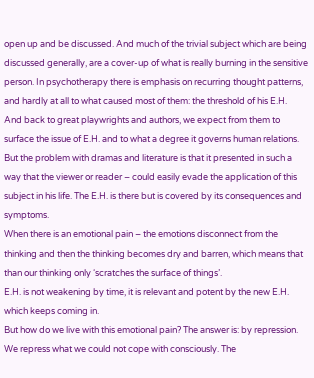open up and be discussed. And much of the trivial subject which are being discussed generally, are a cover-up of what is really burning in the sensitive person. In psychotherapy there is emphasis on recurring thought patterns, and hardly at all to what caused most of them: the threshold of his E.H.
And back to great playwrights and authors, we expect from them to surface the issue of E.H. and to what a degree it governs human relations. But the problem with dramas and literature is that it presented in such a way that the viewer or reader – could easily evade the application of this subject in his life. The E.H. is there but is covered by its consequences and symptoms.
When there is an emotional pain – the emotions disconnect from the thinking and then the thinking becomes dry and barren, which means that than our thinking only ‘scratches the surface of things’.
E.H. is not weakening by time, it is relevant and potent by the new E.H. which keeps coming in.
But how do we live with this emotional pain? The answer is: by repression. We repress what we could not cope with consciously. The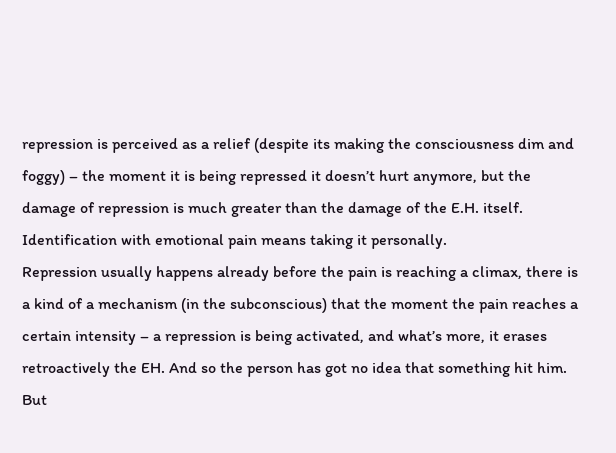repression is perceived as a relief (despite its making the consciousness dim and foggy) – the moment it is being repressed it doesn’t hurt anymore, but the damage of repression is much greater than the damage of the E.H. itself.
Identification with emotional pain means taking it personally.
Repression usually happens already before the pain is reaching a climax, there is a kind of a mechanism (in the subconscious) that the moment the pain reaches a certain intensity – a repression is being activated, and what’s more, it erases retroactively the EH. And so the person has got no idea that something hit him. But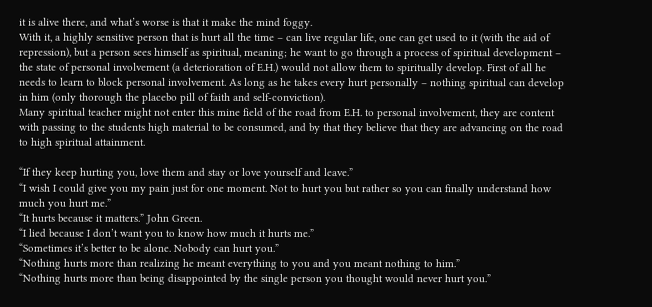it is alive there, and what’s worse is that it make the mind foggy.
With it, a highly sensitive person that is hurt all the time – can live regular life, one can get used to it (with the aid of repression), but a person sees himself as spiritual, meaning; he want to go through a process of spiritual development – the state of personal involvement (a deterioration of E.H.) would not allow them to spiritually develop. First of all he needs to learn to block personal involvement. As long as he takes every hurt personally – nothing spiritual can develop in him (only thorough the placebo pill of faith and self-conviction).
Many spiritual teacher might not enter this mine field of the road from E.H. to personal involvement, they are content with passing to the students high material to be consumed, and by that they believe that they are advancing on the road to high spiritual attainment.

“If they keep hurting you, love them and stay or love yourself and leave.”
“I wish I could give you my pain just for one moment. Not to hurt you but rather so you can finally understand how much you hurt me.”
“It hurts because it matters.” John Green.
“I lied because I don’t want you to know how much it hurts me.”
“Sometimes it’s better to be alone. Nobody can hurt you.”
“Nothing hurts more than realizing he meant everything to you and you meant nothing to him.”
“Nothing hurts more than being disappointed by the single person you thought would never hurt you.”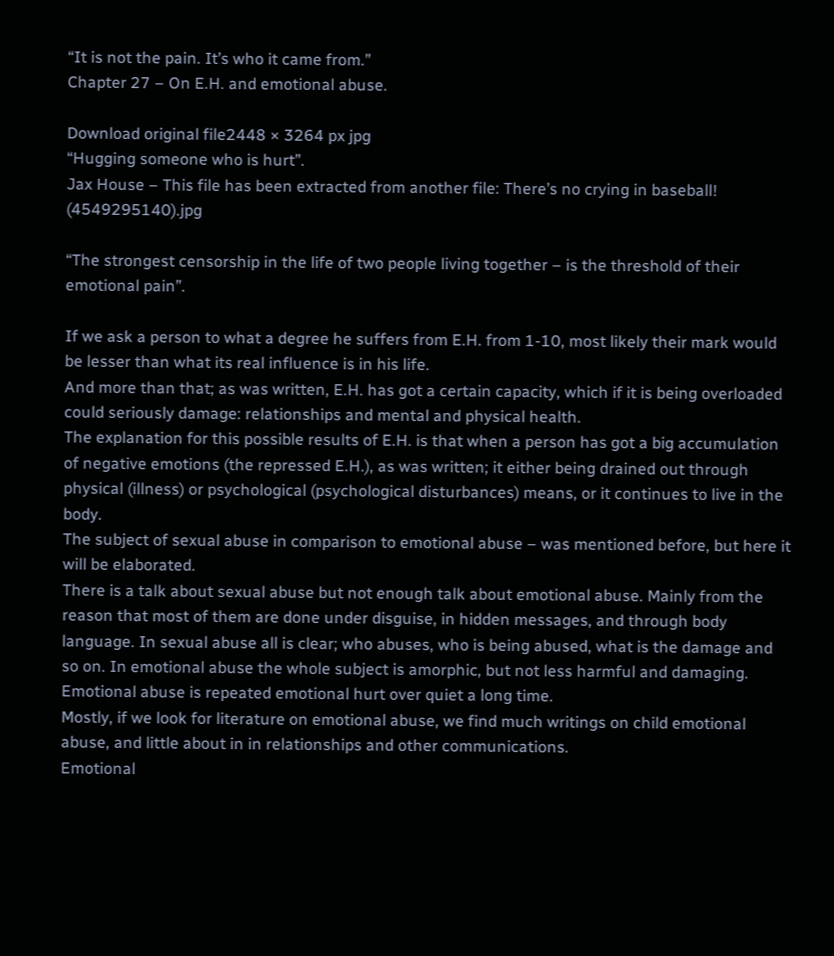“It is not the pain. It’s who it came from.”
Chapter 27 – On E.H. and emotional abuse.

Download original file2448 × 3264 px jpg
“Hugging someone who is hurt”.
Jax House – This file has been extracted from another file: There’s no crying in baseball! (4549295140).jpg

“The strongest censorship in the life of two people living together – is the threshold of their emotional pain”.

If we ask a person to what a degree he suffers from E.H. from 1-10, most likely their mark would be lesser than what its real influence is in his life.
And more than that; as was written, E.H. has got a certain capacity, which if it is being overloaded could seriously damage: relationships and mental and physical health.
The explanation for this possible results of E.H. is that when a person has got a big accumulation of negative emotions (the repressed E.H.), as was written; it either being drained out through physical (illness) or psychological (psychological disturbances) means, or it continues to live in the body.
The subject of sexual abuse in comparison to emotional abuse – was mentioned before, but here it will be elaborated.
There is a talk about sexual abuse but not enough talk about emotional abuse. Mainly from the reason that most of them are done under disguise, in hidden messages, and through body language. In sexual abuse all is clear; who abuses, who is being abused, what is the damage and so on. In emotional abuse the whole subject is amorphic, but not less harmful and damaging.
Emotional abuse is repeated emotional hurt over quiet a long time.
Mostly, if we look for literature on emotional abuse, we find much writings on child emotional abuse, and little about in in relationships and other communications.
Emotional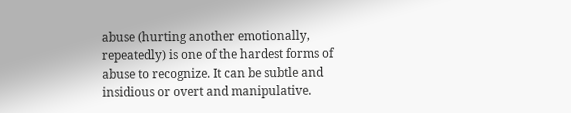abuse (hurting another emotionally, repeatedly) is one of the hardest forms of abuse to recognize. It can be subtle and insidious or overt and manipulative.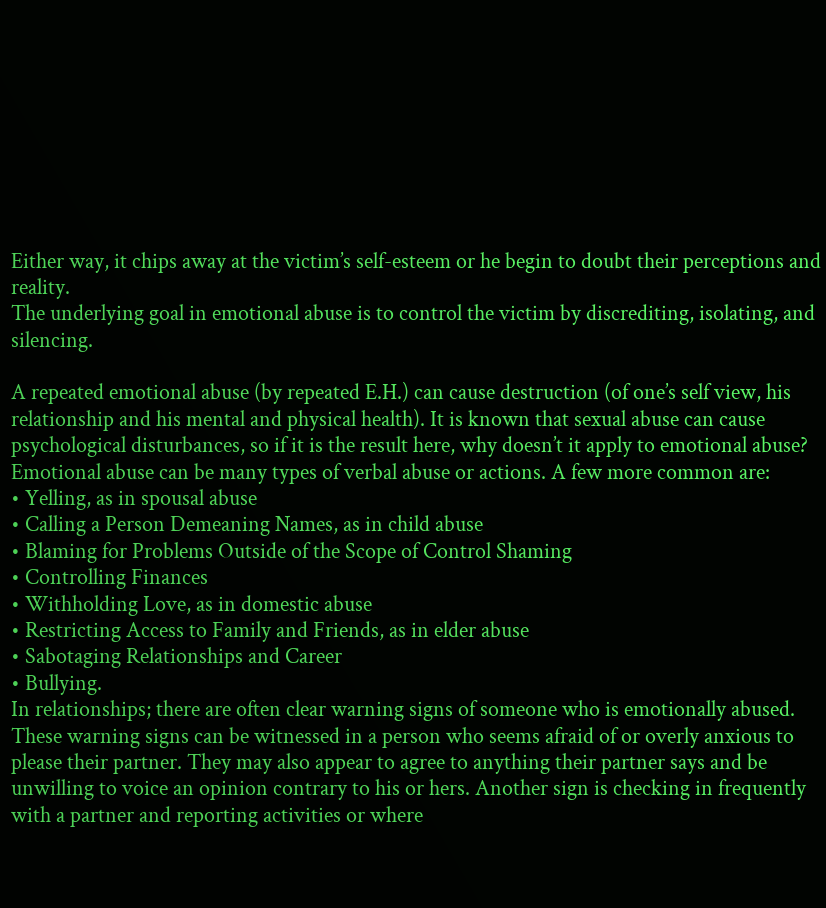Either way, it chips away at the victim’s self-esteem or he begin to doubt their perceptions and reality.
The underlying goal in emotional abuse is to control the victim by discrediting, isolating, and silencing.

A repeated emotional abuse (by repeated E.H.) can cause destruction (of one’s self view, his relationship and his mental and physical health). It is known that sexual abuse can cause psychological disturbances, so if it is the result here, why doesn’t it apply to emotional abuse?
Emotional abuse can be many types of verbal abuse or actions. A few more common are:
• Yelling, as in spousal abuse
• Calling a Person Demeaning Names, as in child abuse
• Blaming for Problems Outside of the Scope of Control Shaming
• Controlling Finances
• Withholding Love, as in domestic abuse
• Restricting Access to Family and Friends, as in elder abuse
• Sabotaging Relationships and Career
• Bullying.
In relationships; there are often clear warning signs of someone who is emotionally abused. These warning signs can be witnessed in a person who seems afraid of or overly anxious to please their partner. They may also appear to agree to anything their partner says and be unwilling to voice an opinion contrary to his or hers. Another sign is checking in frequently with a partner and reporting activities or where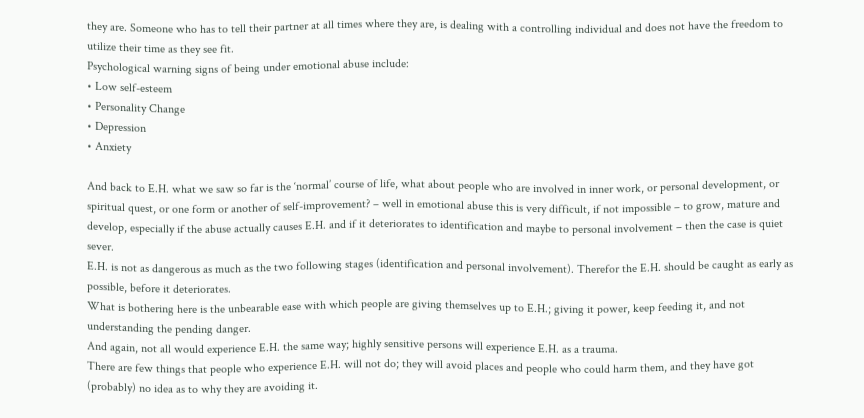they are. Someone who has to tell their partner at all times where they are, is dealing with a controlling individual and does not have the freedom to utilize their time as they see fit.
Psychological warning signs of being under emotional abuse include:
• Low self-esteem
• Personality Change
• Depression
• Anxiety

And back to E.H. what we saw so far is the ‘normal’ course of life, what about people who are involved in inner work, or personal development, or spiritual quest, or one form or another of self-improvement? – well in emotional abuse this is very difficult, if not impossible – to grow, mature and develop, especially if the abuse actually causes E.H. and if it deteriorates to identification and maybe to personal involvement – then the case is quiet sever.
E.H. is not as dangerous as much as the two following stages (identification and personal involvement). Therefor the E.H. should be caught as early as possible, before it deteriorates.
What is bothering here is the unbearable ease with which people are giving themselves up to E.H.; giving it power, keep feeding it, and not understanding the pending danger.
And again, not all would experience E.H. the same way; highly sensitive persons will experience E.H. as a trauma.
There are few things that people who experience E.H. will not do; they will avoid places and people who could harm them, and they have got (probably) no idea as to why they are avoiding it.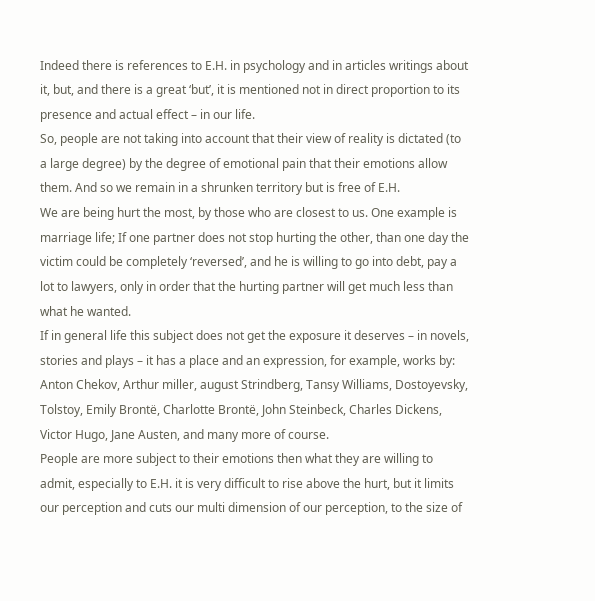Indeed there is references to E.H. in psychology and in articles writings about it, but, and there is a great ‘but’, it is mentioned not in direct proportion to its presence and actual effect – in our life.
So, people are not taking into account that their view of reality is dictated (to a large degree) by the degree of emotional pain that their emotions allow them. And so we remain in a shrunken territory but is free of E.H.
We are being hurt the most, by those who are closest to us. One example is marriage life; If one partner does not stop hurting the other, than one day the victim could be completely ‘reversed’, and he is willing to go into debt, pay a lot to lawyers, only in order that the hurting partner will get much less than what he wanted.
If in general life this subject does not get the exposure it deserves – in novels, stories and plays – it has a place and an expression, for example, works by: Anton Chekov, Arthur miller, august Strindberg, Tansy Williams, Dostoyevsky, Tolstoy, Emily Brontë, Charlotte Brontë, John Steinbeck, Charles Dickens, Victor Hugo, Jane Austen, and many more of course.
People are more subject to their emotions then what they are willing to admit, especially to E.H. it is very difficult to rise above the hurt, but it limits our perception and cuts our multi dimension of our perception, to the size of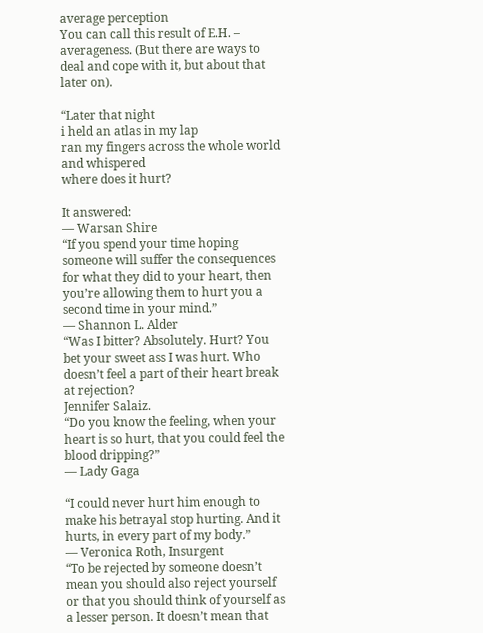average perception
You can call this result of E.H. – averageness. (But there are ways to deal and cope with it, but about that later on).

“Later that night
i held an atlas in my lap
ran my fingers across the whole world
and whispered
where does it hurt?

It answered:
― Warsan Shire
“If you spend your time hoping someone will suffer the consequences for what they did to your heart, then you’re allowing them to hurt you a second time in your mind.”
― Shannon L. Alder
“Was I bitter? Absolutely. Hurt? You bet your sweet ass I was hurt. Who doesn’t feel a part of their heart break at rejection?
Jennifer Salaiz.
“Do you know the feeling, when your heart is so hurt, that you could feel the blood dripping?”
― Lady Gaga

“I could never hurt him enough to make his betrayal stop hurting. And it hurts, in every part of my body.”
― Veronica Roth, Insurgent
“To be rejected by someone doesn’t mean you should also reject yourself or that you should think of yourself as a lesser person. It doesn’t mean that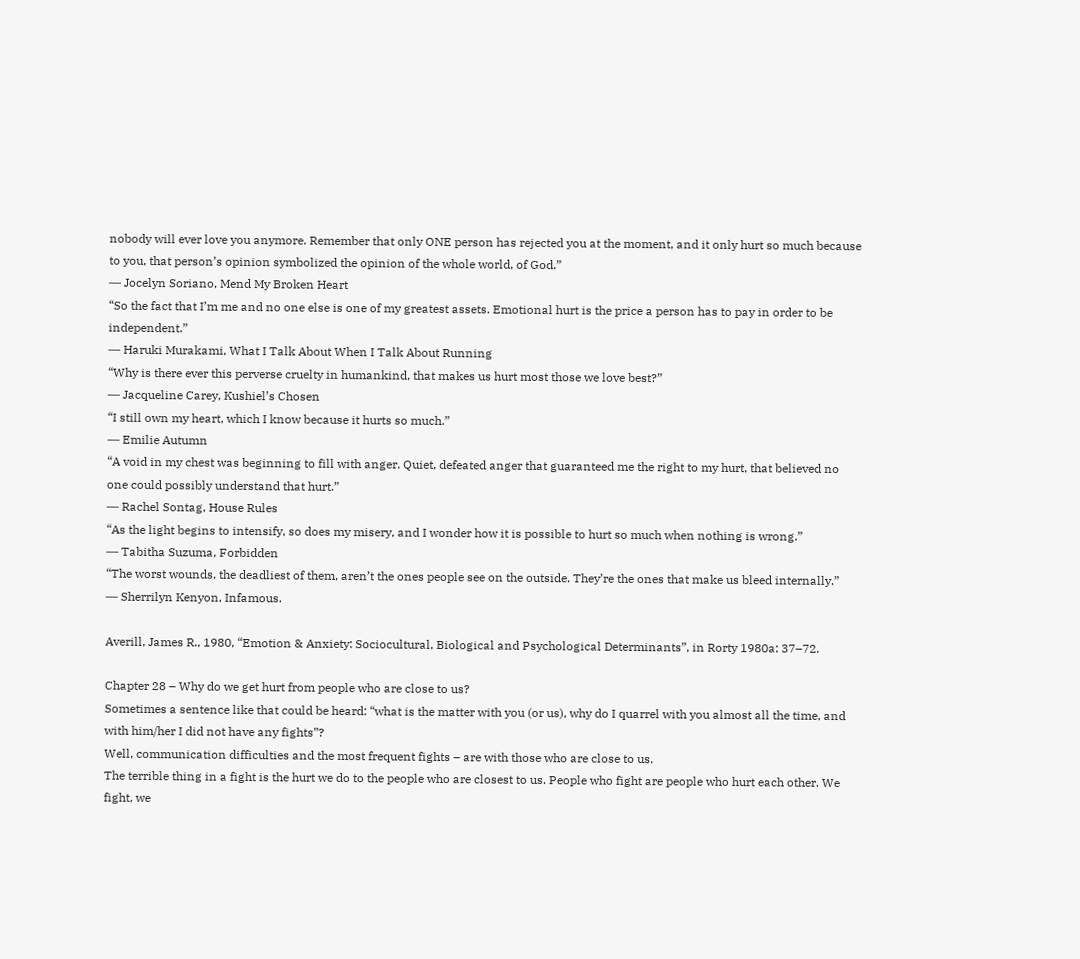nobody will ever love you anymore. Remember that only ONE person has rejected you at the moment, and it only hurt so much because to you, that person’s opinion symbolized the opinion of the whole world, of God.”
― Jocelyn Soriano, Mend My Broken Heart
“So the fact that I’m me and no one else is one of my greatest assets. Emotional hurt is the price a person has to pay in order to be independent.”
― Haruki Murakami, What I Talk About When I Talk About Running
“Why is there ever this perverse cruelty in humankind, that makes us hurt most those we love best?”
― Jacqueline Carey, Kushiel’s Chosen
“I still own my heart, which I know because it hurts so much.”
― Emilie Autumn
“A void in my chest was beginning to fill with anger. Quiet, defeated anger that guaranteed me the right to my hurt, that believed no one could possibly understand that hurt.”
― Rachel Sontag, House Rules
“As the light begins to intensify, so does my misery, and I wonder how it is possible to hurt so much when nothing is wrong.”
― Tabitha Suzuma, Forbidden
“The worst wounds, the deadliest of them, aren’t the ones people see on the outside. They’re the ones that make us bleed internally.”
― Sherrilyn Kenyon, Infamous.

Averill, James R., 1980, “Emotion & Anxiety: Sociocultural, Biological and Psychological Determinants”, in Rorty 1980a: 37–72.

Chapter 28 – Why do we get hurt from people who are close to us?
Sometimes a sentence like that could be heard: “what is the matter with you (or us), why do I quarrel with you almost all the time, and with him/her I did not have any fights”?
Well, communication difficulties and the most frequent fights – are with those who are close to us.
The terrible thing in a fight is the hurt we do to the people who are closest to us. People who fight are people who hurt each other. We fight, we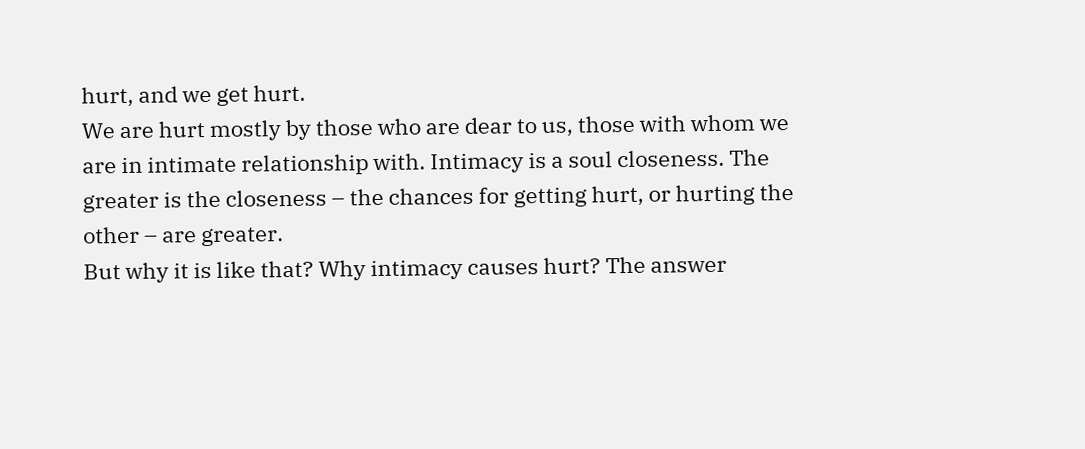hurt, and we get hurt.
We are hurt mostly by those who are dear to us, those with whom we are in intimate relationship with. Intimacy is a soul closeness. The greater is the closeness – the chances for getting hurt, or hurting the other – are greater.
But why it is like that? Why intimacy causes hurt? The answer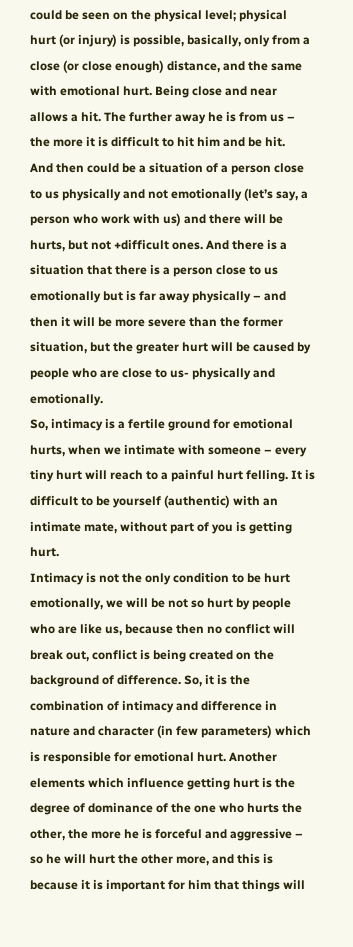could be seen on the physical level; physical hurt (or injury) is possible, basically, only from a close (or close enough) distance, and the same with emotional hurt. Being close and near allows a hit. The further away he is from us – the more it is difficult to hit him and be hit.
And then could be a situation of a person close to us physically and not emotionally (let’s say, a person who work with us) and there will be hurts, but not +difficult ones. And there is a situation that there is a person close to us emotionally but is far away physically – and then it will be more severe than the former situation, but the greater hurt will be caused by people who are close to us- physically and emotionally.
So, intimacy is a fertile ground for emotional hurts, when we intimate with someone – every tiny hurt will reach to a painful hurt felling. It is difficult to be yourself (authentic) with an intimate mate, without part of you is getting hurt.
Intimacy is not the only condition to be hurt emotionally, we will be not so hurt by people who are like us, because then no conflict will break out, conflict is being created on the background of difference. So, it is the combination of intimacy and difference in nature and character (in few parameters) which is responsible for emotional hurt. Another elements which influence getting hurt is the degree of dominance of the one who hurts the other, the more he is forceful and aggressive – so he will hurt the other more, and this is because it is important for him that things will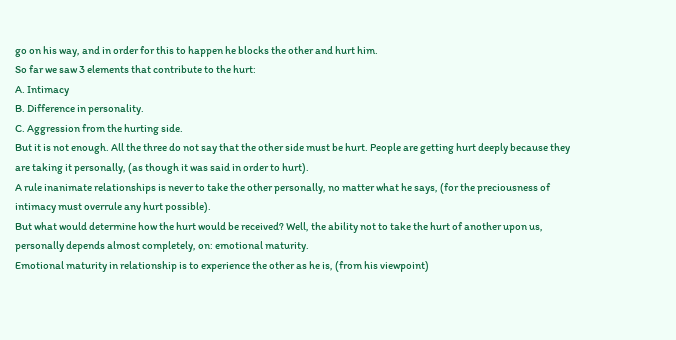go on his way, and in order for this to happen he blocks the other and hurt him.
So far we saw 3 elements that contribute to the hurt:
A. Intimacy
B. Difference in personality.
C. Aggression from the hurting side.
But it is not enough. All the three do not say that the other side must be hurt. People are getting hurt deeply because they are taking it personally, (as though it was said in order to hurt).
A rule inanimate relationships is never to take the other personally, no matter what he says, (for the preciousness of intimacy must overrule any hurt possible).
But what would determine how the hurt would be received? Well, the ability not to take the hurt of another upon us, personally depends almost completely, on: emotional maturity.
Emotional maturity in relationship is to experience the other as he is, (from his viewpoint)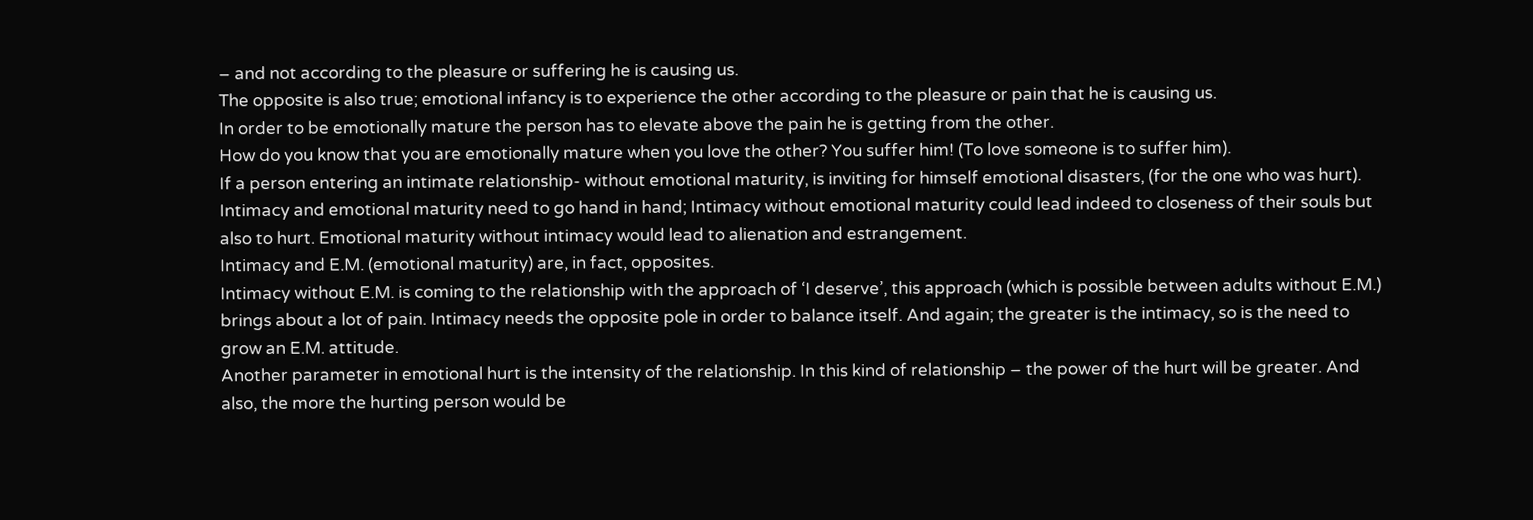– and not according to the pleasure or suffering he is causing us.
The opposite is also true; emotional infancy is to experience the other according to the pleasure or pain that he is causing us.
In order to be emotionally mature the person has to elevate above the pain he is getting from the other.
How do you know that you are emotionally mature when you love the other? You suffer him! (To love someone is to suffer him).
If a person entering an intimate relationship- without emotional maturity, is inviting for himself emotional disasters, (for the one who was hurt).
Intimacy and emotional maturity need to go hand in hand; Intimacy without emotional maturity could lead indeed to closeness of their souls but also to hurt. Emotional maturity without intimacy would lead to alienation and estrangement.
Intimacy and E.M. (emotional maturity) are, in fact, opposites.
Intimacy without E.M. is coming to the relationship with the approach of ‘I deserve’, this approach (which is possible between adults without E.M.) brings about a lot of pain. Intimacy needs the opposite pole in order to balance itself. And again; the greater is the intimacy, so is the need to grow an E.M. attitude.
Another parameter in emotional hurt is the intensity of the relationship. In this kind of relationship – the power of the hurt will be greater. And also, the more the hurting person would be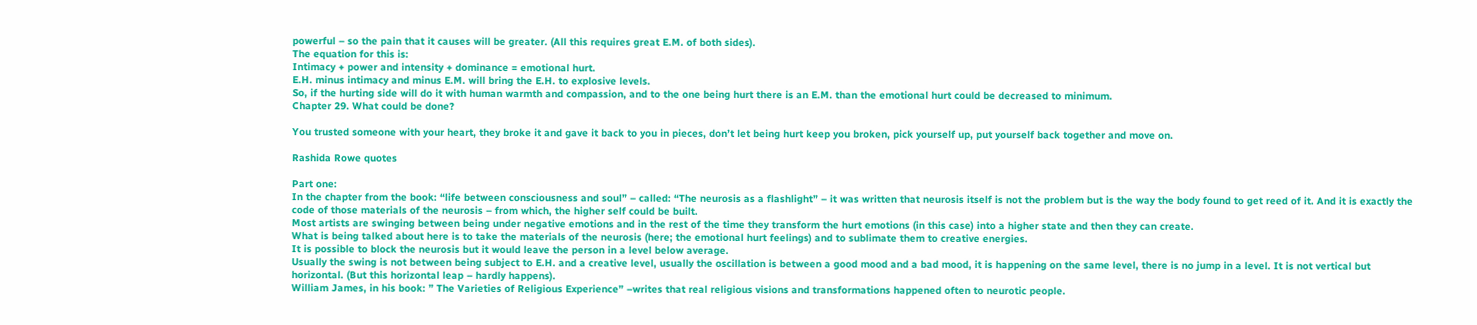powerful – so the pain that it causes will be greater. (All this requires great E.M. of both sides).
The equation for this is:
Intimacy + power and intensity + dominance = emotional hurt.
E.H. minus intimacy and minus E.M. will bring the E.H. to explosive levels.
So, if the hurting side will do it with human warmth and compassion, and to the one being hurt there is an E.M. than the emotional hurt could be decreased to minimum.
Chapter 29. What could be done?

You trusted someone with your heart, they broke it and gave it back to you in pieces, don’t let being hurt keep you broken, pick yourself up, put yourself back together and move on.

Rashida Rowe quotes

Part one:
In the chapter from the book: “life between consciousness and soul” – called: “The neurosis as a flashlight” – it was written that neurosis itself is not the problem but is the way the body found to get reed of it. And it is exactly the code of those materials of the neurosis – from which, the higher self could be built.
Most artists are swinging between being under negative emotions and in the rest of the time they transform the hurt emotions (in this case) into a higher state and then they can create.
What is being talked about here is to take the materials of the neurosis (here; the emotional hurt feelings) and to sublimate them to creative energies.
It is possible to block the neurosis but it would leave the person in a level below average.
Usually the swing is not between being subject to E.H. and a creative level, usually the oscillation is between a good mood and a bad mood, it is happening on the same level, there is no jump in a level. It is not vertical but horizontal. (But this horizontal leap – hardly happens).
William James, in his book: ” The Varieties of Religious Experience” –writes that real religious visions and transformations happened often to neurotic people.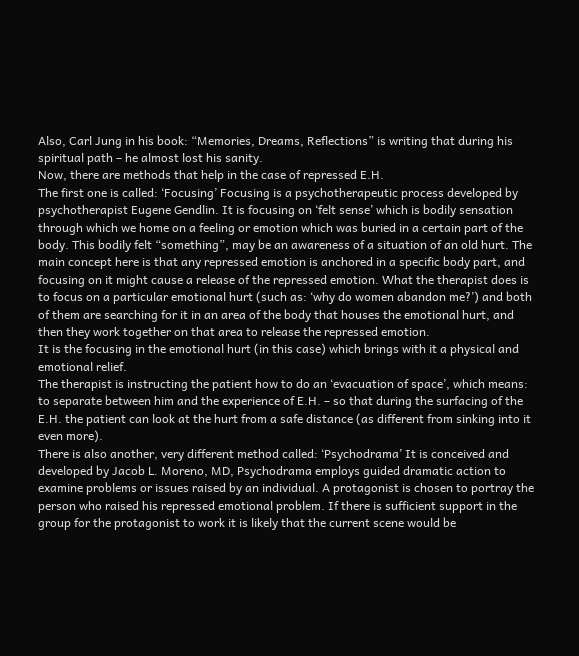Also, Carl Jung in his book: “Memories, Dreams, Reflections” is writing that during his spiritual path – he almost lost his sanity.
Now, there are methods that help in the case of repressed E.H.
The first one is called: ‘Focusing’ Focusing is a psychotherapeutic process developed by psychotherapist Eugene Gendlin. It is focusing on ‘felt sense’ which is bodily sensation through which we home on a feeling or emotion which was buried in a certain part of the body. This bodily felt “something”, may be an awareness of a situation of an old hurt. The main concept here is that any repressed emotion is anchored in a specific body part, and focusing on it might cause a release of the repressed emotion. What the therapist does is to focus on a particular emotional hurt (such as: ‘why do women abandon me?’) and both of them are searching for it in an area of the body that houses the emotional hurt, and then they work together on that area to release the repressed emotion.
It is the focusing in the emotional hurt (in this case) which brings with it a physical and emotional relief.
The therapist is instructing the patient how to do an ‘evacuation of space’, which means: to separate between him and the experience of E.H. – so that during the surfacing of the E.H. the patient can look at the hurt from a safe distance (as different from sinking into it even more).
There is also another, very different method called: ‘Psychodrama’ It is conceived and developed by Jacob L. Moreno, MD, Psychodrama employs guided dramatic action to examine problems or issues raised by an individual. A protagonist is chosen to portray the person who raised his repressed emotional problem. If there is sufficient support in the group for the protagonist to work it is likely that the current scene would be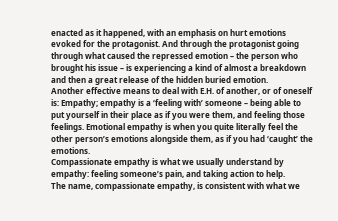enacted as it happened, with an emphasis on hurt emotions evoked for the protagonist. And through the protagonist going through what caused the repressed emotion – the person who brought his issue – is experiencing a kind of almost a breakdown and then a great release of the hidden buried emotion.
Another effective means to deal with E.H. of another, or of oneself is: Empathy; empathy is a ‘feeling with’ someone – being able to put yourself in their place as if you were them, and feeling those feelings. Emotional empathy is when you quite literally feel the other person’s emotions alongside them, as if you had ‘caught’ the emotions.
Compassionate empathy is what we usually understand by empathy: feeling someone’s pain, and taking action to help.
The name, compassionate empathy, is consistent with what we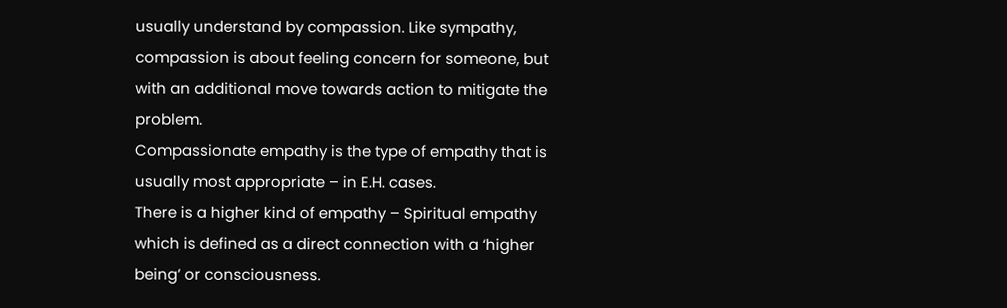usually understand by compassion. Like sympathy, compassion is about feeling concern for someone, but with an additional move towards action to mitigate the problem.
Compassionate empathy is the type of empathy that is usually most appropriate – in E.H. cases.
There is a higher kind of empathy – Spiritual empathy which is defined as a direct connection with a ‘higher being’ or consciousness.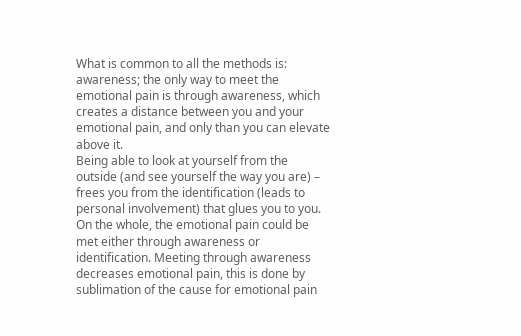What is common to all the methods is: awareness; the only way to meet the emotional pain is through awareness, which creates a distance between you and your emotional pain, and only than you can elevate above it.
Being able to look at yourself from the outside (and see yourself the way you are) – frees you from the identification (leads to personal involvement) that glues you to you.
On the whole, the emotional pain could be met either through awareness or identification. Meeting through awareness decreases emotional pain, this is done by sublimation of the cause for emotional pain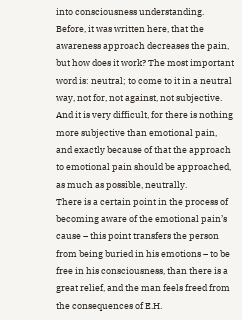into consciousness understanding.
Before, it was written here, that the awareness approach decreases the pain, but how does it work? The most important word is: neutral; to come to it in a neutral way, not for, not against, not subjective. And it is very difficult, for there is nothing more subjective than emotional pain, and exactly because of that the approach to emotional pain should be approached, as much as possible, neutrally.
There is a certain point in the process of becoming aware of the emotional pain’s cause – this point transfers the person from being buried in his emotions – to be free in his consciousness, than there is a great relief, and the man feels freed from the consequences of E.H.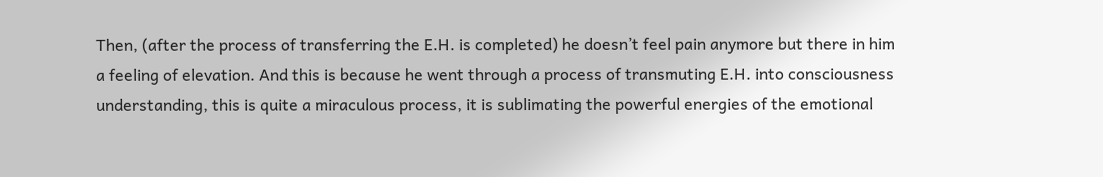Then, (after the process of transferring the E.H. is completed) he doesn’t feel pain anymore but there in him a feeling of elevation. And this is because he went through a process of transmuting E.H. into consciousness understanding, this is quite a miraculous process, it is sublimating the powerful energies of the emotional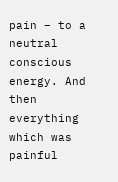pain – to a neutral conscious energy. And then everything which was painful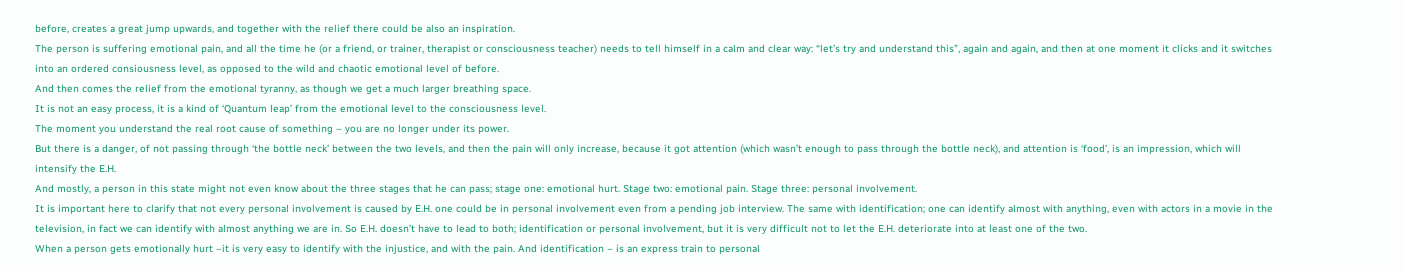before, creates a great jump upwards, and together with the relief there could be also an inspiration.
The person is suffering emotional pain, and all the time he (or a friend, or trainer, therapist or consciousness teacher) needs to tell himself in a calm and clear way: “let’s try and understand this”, again and again, and then at one moment it clicks and it switches into an ordered consiousness level, as opposed to the wild and chaotic emotional level of before.
And then comes the relief from the emotional tyranny, as though we get a much larger breathing space.
It is not an easy process, it is a kind of ‘Quantum leap’ from the emotional level to the consciousness level.
The moment you understand the real root cause of something – you are no longer under its power.
But there is a danger, of not passing through ‘the bottle neck’ between the two levels, and then the pain will only increase, because it got attention (which wasn’t enough to pass through the bottle neck), and attention is ‘food’, is an impression, which will intensify the E.H.
And mostly, a person in this state might not even know about the three stages that he can pass; stage one: emotional hurt. Stage two: emotional pain. Stage three: personal involvement.
It is important here to clarify that not every personal involvement is caused by E.H. one could be in personal involvement even from a pending job interview. The same with identification; one can identify almost with anything, even with actors in a movie in the television, in fact we can identify with almost anything we are in. So E.H. doesn’t have to lead to both; identification or personal involvement, but it is very difficult not to let the E.H. deteriorate into at least one of the two.
When a person gets emotionally hurt –it is very easy to identify with the injustice, and with the pain. And identification – is an express train to personal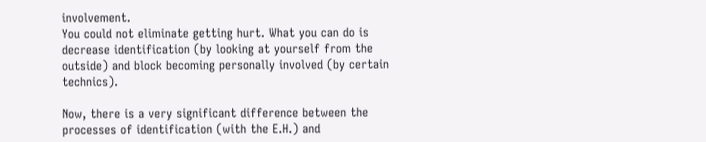involvement.
You could not eliminate getting hurt. What you can do is decrease identification (by looking at yourself from the outside) and block becoming personally involved (by certain technics).

Now, there is a very significant difference between the processes of identification (with the E.H.) and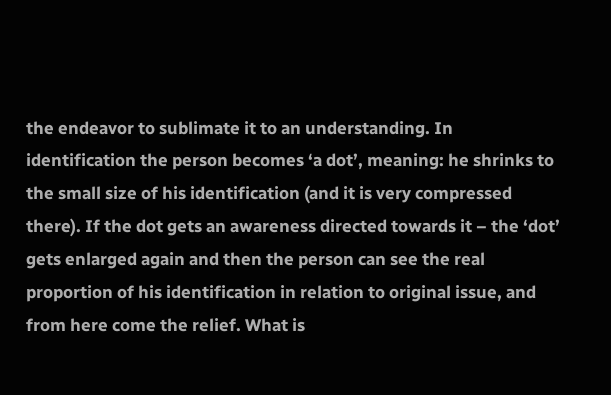the endeavor to sublimate it to an understanding. In identification the person becomes ‘a dot’, meaning: he shrinks to the small size of his identification (and it is very compressed there). If the dot gets an awareness directed towards it – the ‘dot’ gets enlarged again and then the person can see the real proportion of his identification in relation to original issue, and from here come the relief. What is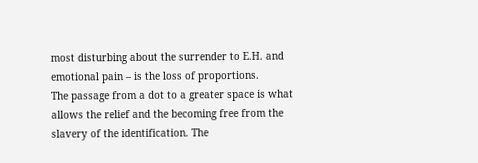most disturbing about the surrender to E.H. and emotional pain – is the loss of proportions.
The passage from a dot to a greater space is what allows the relief and the becoming free from the slavery of the identification. The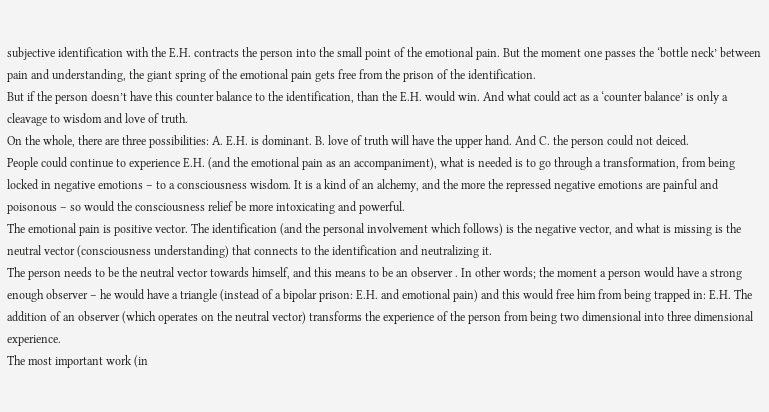subjective identification with the E.H. contracts the person into the small point of the emotional pain. But the moment one passes the ‘bottle neck’ between pain and understanding, the giant spring of the emotional pain gets free from the prison of the identification.
But if the person doesn’t have this counter balance to the identification, than the E.H. would win. And what could act as a ‘counter balance’ is only a cleavage to wisdom and love of truth.
On the whole, there are three possibilities: A. E.H. is dominant. B. love of truth will have the upper hand. And C. the person could not deiced.
People could continue to experience E.H. (and the emotional pain as an accompaniment), what is needed is to go through a transformation, from being locked in negative emotions – to a consciousness wisdom. It is a kind of an alchemy, and the more the repressed negative emotions are painful and poisonous – so would the consciousness relief be more intoxicating and powerful.
The emotional pain is positive vector. The identification (and the personal involvement which follows) is the negative vector, and what is missing is the neutral vector (consciousness understanding) that connects to the identification and neutralizing it.
The person needs to be the neutral vector towards himself, and this means to be an observer . In other words; the moment a person would have a strong enough observer – he would have a triangle (instead of a bipolar prison: E.H. and emotional pain) and this would free him from being trapped in: E.H. The addition of an observer (which operates on the neutral vector) transforms the experience of the person from being two dimensional into three dimensional experience.
The most important work (in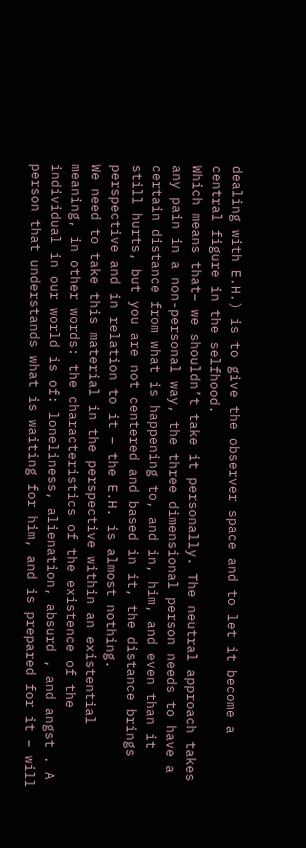dealing with E.H.) is to give the observer space and to let it become a central figure in the selfhood.
Which means that– we shouldn’t take it personally. The neutral approach takes any pain in a non-personal way, the three dimensional person needs to have a certain distance from what is happening to, and in, him, and even than it still hurts, but you are not centered and based in it, the distance brings perspective and in relation to it – the E.H. is almost nothing.
We need to take this material in the perspective within an existential meaning, in other words: the characteristics of the existence of the individual in our world is of: loneliness, alienation, absurd , and angst . A person that understands what is waiting for him, and is prepared for it – will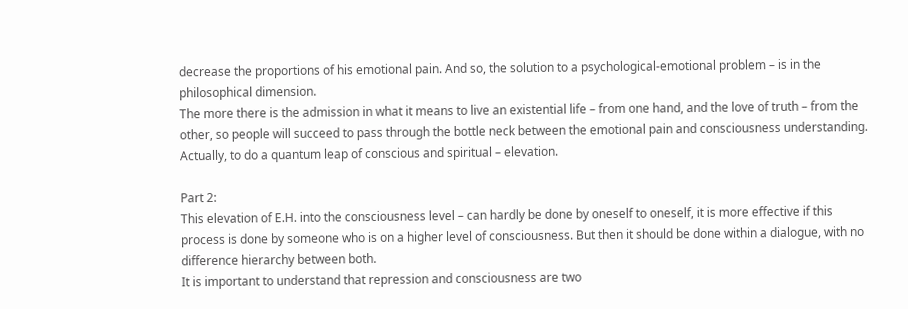decrease the proportions of his emotional pain. And so, the solution to a psychological-emotional problem – is in the philosophical dimension.
The more there is the admission in what it means to live an existential life – from one hand, and the love of truth – from the other, so people will succeed to pass through the bottle neck between the emotional pain and consciousness understanding. Actually, to do a quantum leap of conscious and spiritual – elevation.

Part 2:
This elevation of E.H. into the consciousness level – can hardly be done by oneself to oneself, it is more effective if this process is done by someone who is on a higher level of consciousness. But then it should be done within a dialogue, with no difference hierarchy between both.
It is important to understand that repression and consciousness are two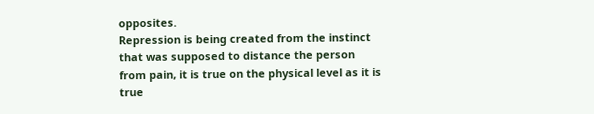opposites.
Repression is being created from the instinct that was supposed to distance the person from pain, it is true on the physical level as it is true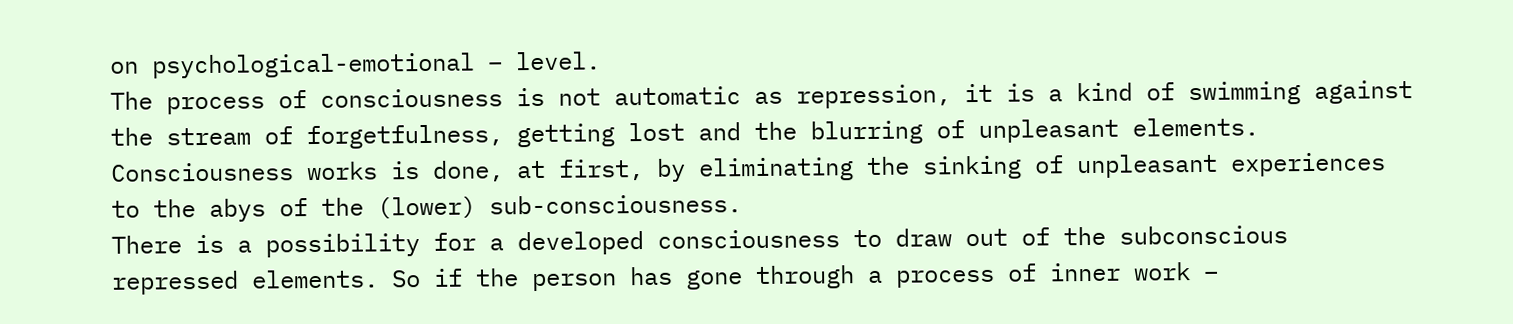on psychological-emotional – level.
The process of consciousness is not automatic as repression, it is a kind of swimming against the stream of forgetfulness, getting lost and the blurring of unpleasant elements.
Consciousness works is done, at first, by eliminating the sinking of unpleasant experiences to the abys of the (lower) sub-consciousness.
There is a possibility for a developed consciousness to draw out of the subconscious repressed elements. So if the person has gone through a process of inner work –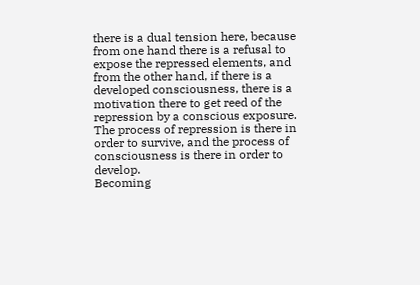there is a dual tension here, because from one hand there is a refusal to expose the repressed elements, and from the other hand, if there is a developed consciousness, there is a motivation there to get reed of the repression by a conscious exposure.
The process of repression is there in order to survive, and the process of consciousness is there in order to develop.
Becoming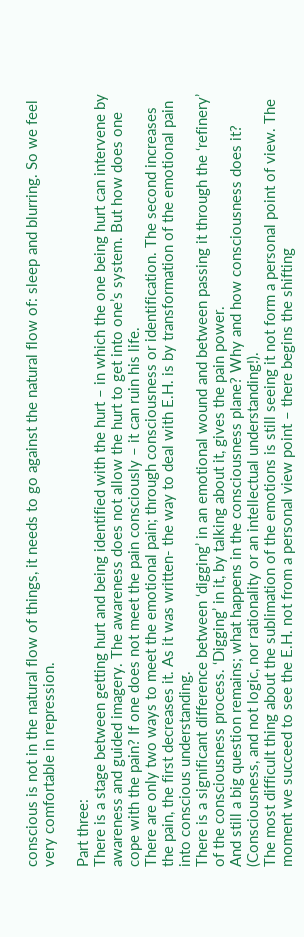conscious is not in the natural flow of things, it needs to go against the natural flow of: sleep and blurring. So we feel very comfortable in repression.

Part three:
There is a stage between getting hurt and being identified with the hurt – in which the one being hurt can intervene by awareness and guided imagery. The awareness does not allow the hurt to get into one’s system. But how does one cope with the pain? If one does not meet the pain consciously – it can ruin his life.
There are only two ways to meet the emotional pain; through consciousness or identification. The second increases the pain, the first decreases it. As it was written- the way to deal with E.H. is by transformation of the emotional pain into conscious understanding.
There is a significant difference between ‘digging’ in an emotional wound and between passing it through the ‘refinery’ of the consciousness process. ‘Digging’ in it, by talking about it, gives the pain power.
And still a big question remains; what happens in the consciousness plane? Why and how consciousness does it? (Consciousness, and not logic, nor rationality or an intellectual understanding!).
The most difficult thing about the sublimation of the emotions is still seeing it not form a personal point of view. The moment we succeed to see the E.H. not from a personal view point – there begins the shifting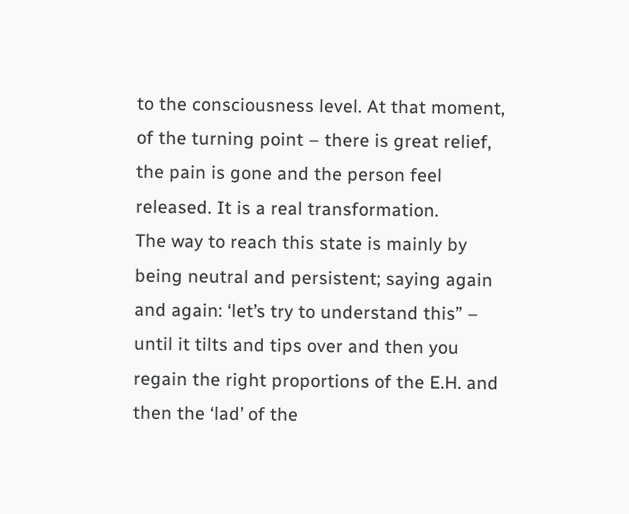to the consciousness level. At that moment, of the turning point – there is great relief, the pain is gone and the person feel released. It is a real transformation.
The way to reach this state is mainly by being neutral and persistent; saying again and again: ‘let’s try to understand this” – until it tilts and tips over and then you regain the right proportions of the E.H. and then the ‘lad’ of the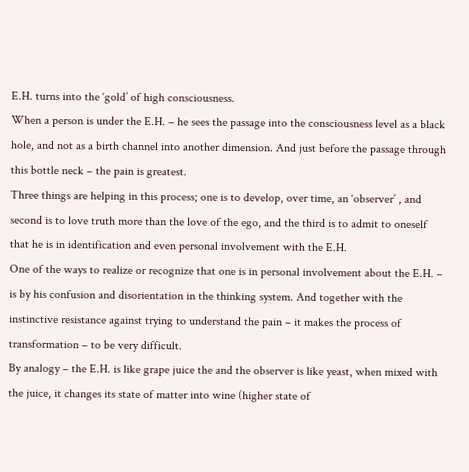E.H. turns into the ‘gold’ of high consciousness.
When a person is under the E.H. – he sees the passage into the consciousness level as a black hole, and not as a birth channel into another dimension. And just before the passage through this bottle neck – the pain is greatest.
Three things are helping in this process; one is to develop, over time, an ‘observer’ , and second is to love truth more than the love of the ego, and the third is to admit to oneself that he is in identification and even personal involvement with the E.H.
One of the ways to realize or recognize that one is in personal involvement about the E.H. – is by his confusion and disorientation in the thinking system. And together with the instinctive resistance against trying to understand the pain – it makes the process of transformation – to be very difficult.
By analogy – the E.H. is like grape juice the and the observer is like yeast, when mixed with the juice, it changes its state of matter into wine (higher state of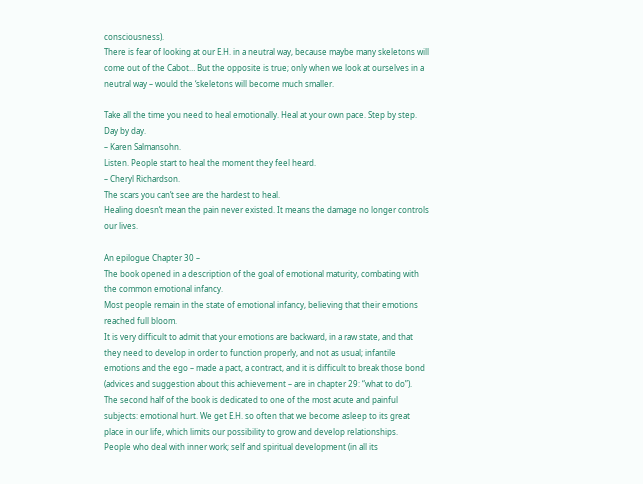consciousness).
There is fear of looking at our E.H. in a neutral way, because maybe many skeletons will come out of the Cabot… But the opposite is true; only when we look at ourselves in a neutral way – would the ‘skeletons will become much smaller.

Take all the time you need to heal emotionally. Heal at your own pace. Step by step. Day by day.
– Karen Salmansohn.
Listen. People start to heal the moment they feel heard.
– Cheryl Richardson.
The scars you can’t see are the hardest to heal.
Healing doesn’t mean the pain never existed. It means the damage no longer controls our lives.

An epilogue Chapter 30 –
The book opened in a description of the goal of emotional maturity, combating with the common emotional infancy.
Most people remain in the state of emotional infancy, believing that their emotions reached full bloom.
It is very difficult to admit that your emotions are backward, in a raw state, and that they need to develop in order to function properly, and not as usual; infantile emotions and the ego – made a pact, a contract, and it is difficult to break those bond (advices and suggestion about this achievement – are in chapter 29: “what to do”).
The second half of the book is dedicated to one of the most acute and painful subjects: emotional hurt. We get E.H. so often that we become asleep to its great place in our life, which limits our possibility to grow and develop relationships.
People who deal with inner work; self and spiritual development (in all its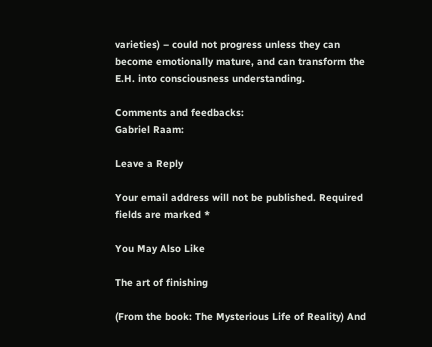varieties) – could not progress unless they can become emotionally mature, and can transform the E.H. into consciousness understanding.

Comments and feedbacks:
Gabriel Raam:

Leave a Reply

Your email address will not be published. Required fields are marked *

You May Also Like

The art of finishing

(From the book: The Mysterious Life of Reality) And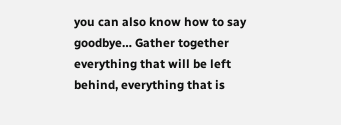you can also know how to say goodbye… Gather together everything that will be left behind, everything that is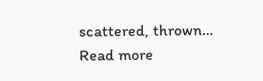scattered, thrown…
Read more